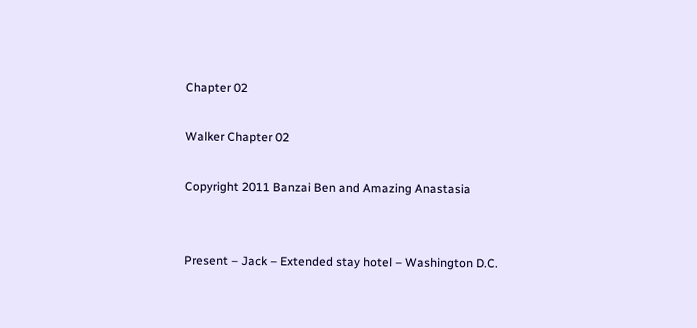Chapter 02

Walker Chapter 02

Copyright 2011 Banzai Ben and Amazing Anastasia


Present – Jack – Extended stay hotel – Washington D.C.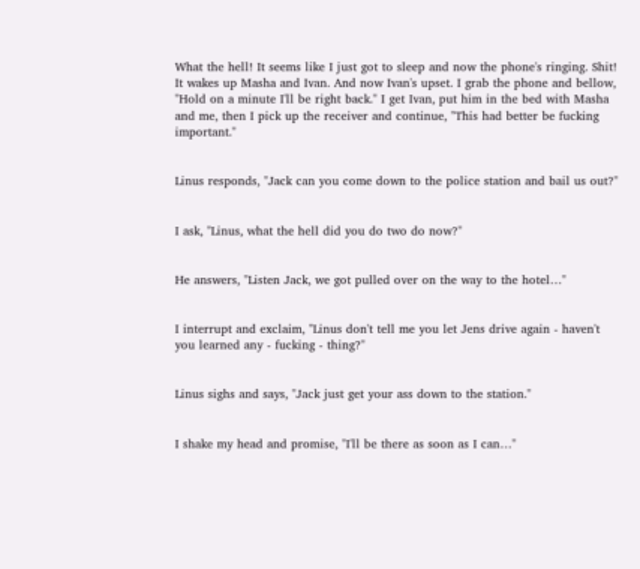What the hell! It seems like I just got to sleep and now the phone's ringing. Shit! It wakes up Masha and Ivan. And now Ivan's upset. I grab the phone and bellow, "Hold on a minute I'll be right back." I get Ivan, put him in the bed with Masha and me, then I pick up the receiver and continue, "This had better be fucking important."


Linus responds, "Jack can you come down to the police station and bail us out?"


I ask, "Linus, what the hell did you do two do now?"


He answers, "Listen Jack, we got pulled over on the way to the hotel…"


I interrupt and exclaim, "Linus don't tell me you let Jens drive again - haven't you learned any - fucking - thing?"


Linus sighs and says, "Jack just get your ass down to the station."


I shake my head and promise, "I'll be there as soon as I can…"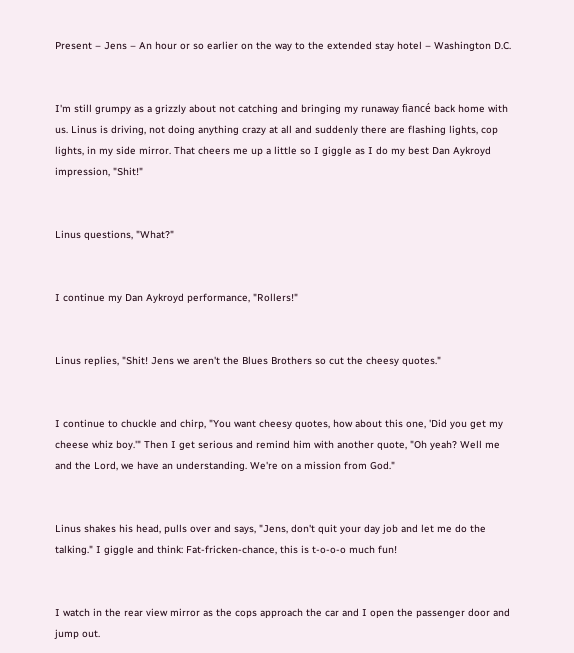Present – Jens – An hour or so earlier on the way to the extended stay hotel – Washington D.C.


I'm still grumpy as a grizzly about not catching and bringing my runaway fiancé back home with us. Linus is driving, not doing anything crazy at all and suddenly there are flashing lights, cop lights, in my side mirror. That cheers me up a little so I giggle as I do my best Dan Aykroyd impression, "Shit!"


Linus questions, "What?"


I continue my Dan Aykroyd performance, "Rollers!"


Linus replies, "Shit! Jens we aren't the Blues Brothers so cut the cheesy quotes."


I continue to chuckle and chirp, "You want cheesy quotes, how about this one, 'Did you get my cheese whiz boy.'" Then I get serious and remind him with another quote, "Oh yeah? Well me and the Lord, we have an understanding. We're on a mission from God."


Linus shakes his head, pulls over and says, "Jens, don't quit your day job and let me do the talking." I giggle and think: Fat-fricken-chance, this is t-o-o-o much fun!


I watch in the rear view mirror as the cops approach the car and I open the passenger door and jump out.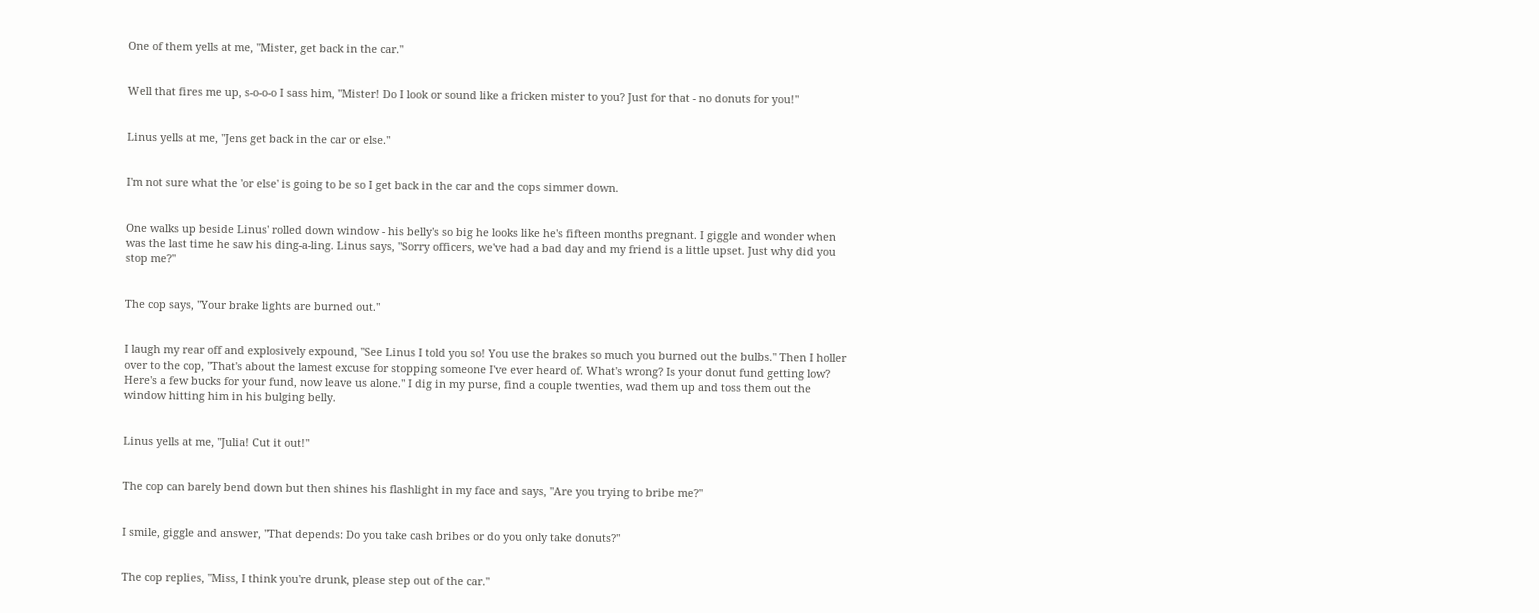One of them yells at me, "Mister, get back in the car."


Well that fires me up, s-o-o-o I sass him, "Mister! Do I look or sound like a fricken mister to you? Just for that - no donuts for you!"


Linus yells at me, "Jens get back in the car or else."


I'm not sure what the 'or else' is going to be so I get back in the car and the cops simmer down.


One walks up beside Linus' rolled down window - his belly's so big he looks like he's fifteen months pregnant. I giggle and wonder when was the last time he saw his ding-a-ling. Linus says, "Sorry officers, we've had a bad day and my friend is a little upset. Just why did you stop me?"


The cop says, "Your brake lights are burned out."


I laugh my rear off and explosively expound, "See Linus I told you so! You use the brakes so much you burned out the bulbs." Then I holler over to the cop, "That's about the lamest excuse for stopping someone I've ever heard of. What's wrong? Is your donut fund getting low? Here's a few bucks for your fund, now leave us alone." I dig in my purse, find a couple twenties, wad them up and toss them out the window hitting him in his bulging belly.


Linus yells at me, "Julia! Cut it out!"


The cop can barely bend down but then shines his flashlight in my face and says, "Are you trying to bribe me?"


I smile, giggle and answer, "That depends: Do you take cash bribes or do you only take donuts?"


The cop replies, "Miss, I think you're drunk, please step out of the car."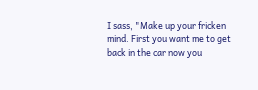I sass, "Make up your fricken mind. First you want me to get back in the car now you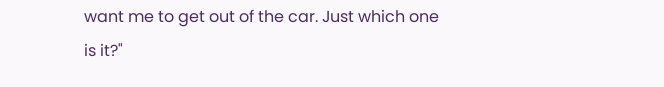want me to get out of the car. Just which one is it?"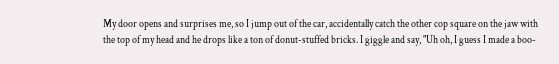My door opens and surprises me, so I jump out of the car, accidentally catch the other cop square on the jaw with the top of my head and he drops like a ton of donut-stuffed bricks. I giggle and say, "Uh oh, I guess I made a boo-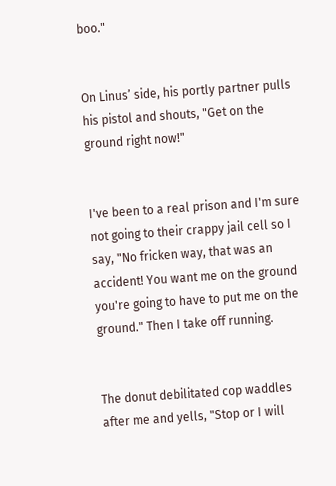boo."


On Linus’ side, his portly partner pulls his pistol and shouts, "Get on the ground right now!"


I've been to a real prison and I'm sure not going to their crappy jail cell so I say, "No fricken way, that was an accident! You want me on the ground you're going to have to put me on the ground." Then I take off running.


The donut debilitated cop waddles after me and yells, "Stop or I will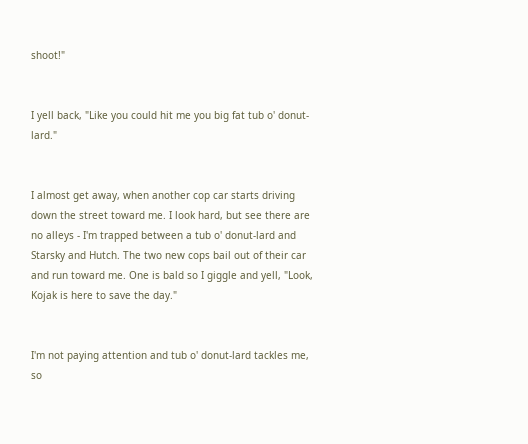shoot!"


I yell back, "Like you could hit me you big fat tub o' donut-lard."


I almost get away, when another cop car starts driving down the street toward me. I look hard, but see there are no alleys - I'm trapped between a tub o' donut-lard and Starsky and Hutch. The two new cops bail out of their car and run toward me. One is bald so I giggle and yell, "Look, Kojak is here to save the day."


I'm not paying attention and tub o' donut-lard tackles me, so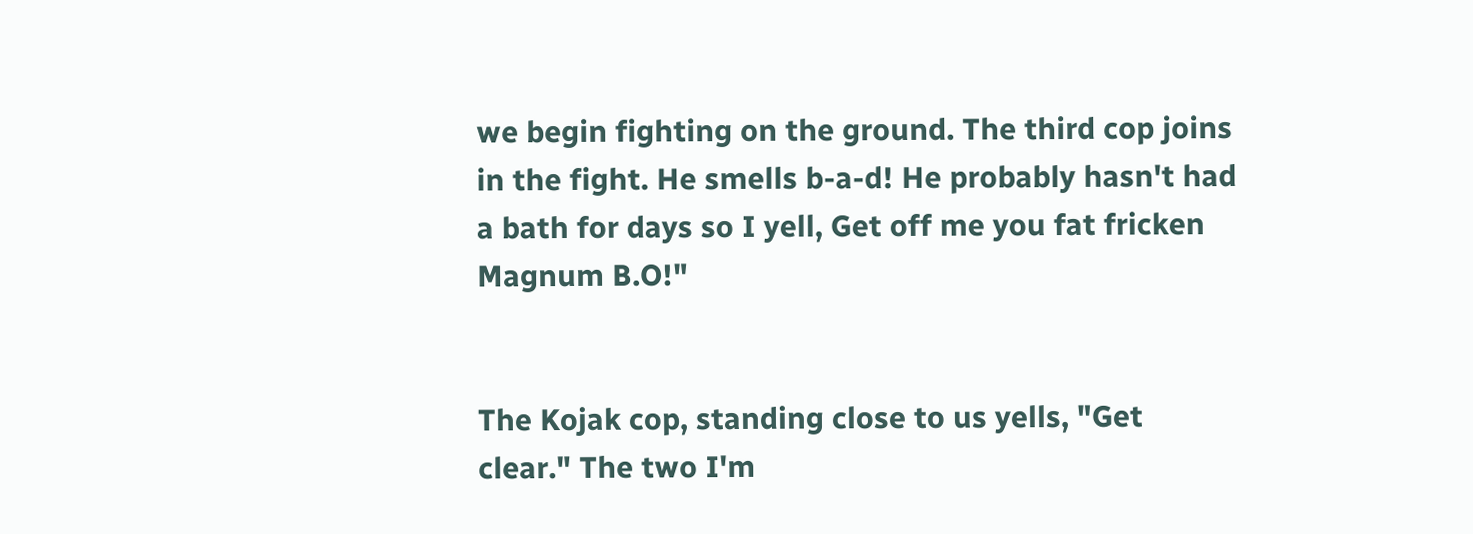we begin fighting on the ground. The third cop joins in the fight. He smells b-a-d! He probably hasn't had a bath for days so I yell, Get off me you fat fricken Magnum B.O!"


The Kojak cop, standing close to us yells, "Get clear." The two I'm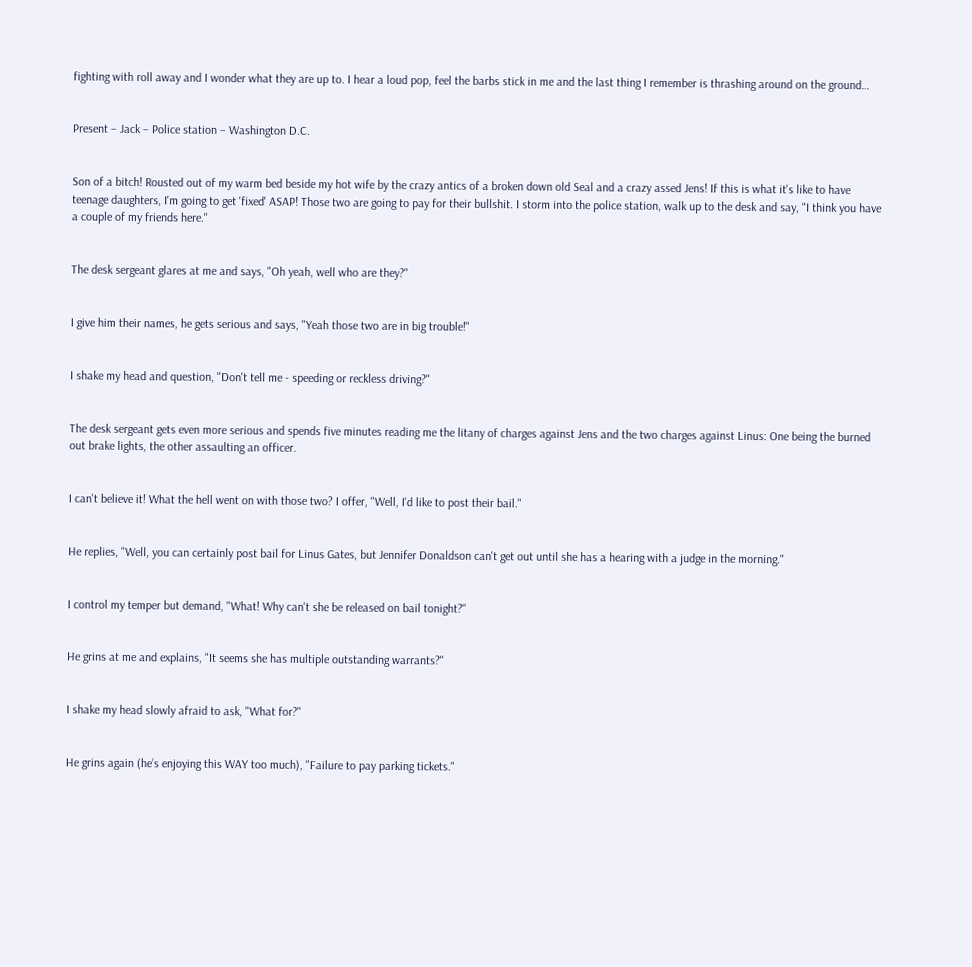fighting with roll away and I wonder what they are up to. I hear a loud pop, feel the barbs stick in me and the last thing I remember is thrashing around on the ground…


Present – Jack – Police station – Washington D.C.


Son of a bitch! Rousted out of my warm bed beside my hot wife by the crazy antics of a broken down old Seal and a crazy assed Jens! If this is what it's like to have teenage daughters, I'm going to get 'fixed' ASAP! Those two are going to pay for their bullshit. I storm into the police station, walk up to the desk and say, "I think you have a couple of my friends here."


The desk sergeant glares at me and says, "Oh yeah, well who are they?"


I give him their names, he gets serious and says, "Yeah those two are in big trouble!"


I shake my head and question, "Don't tell me - speeding or reckless driving?"


The desk sergeant gets even more serious and spends five minutes reading me the litany of charges against Jens and the two charges against Linus: One being the burned out brake lights, the other assaulting an officer.


I can't believe it! What the hell went on with those two? I offer, "Well, I'd like to post their bail."


He replies, "Well, you can certainly post bail for Linus Gates, but Jennifer Donaldson can't get out until she has a hearing with a judge in the morning."


I control my temper but demand, "What! Why can't she be released on bail tonight?"


He grins at me and explains, "It seems she has multiple outstanding warrants?"


I shake my head slowly afraid to ask, "What for?"


He grins again (he’s enjoying this WAY too much), "Failure to pay parking tickets."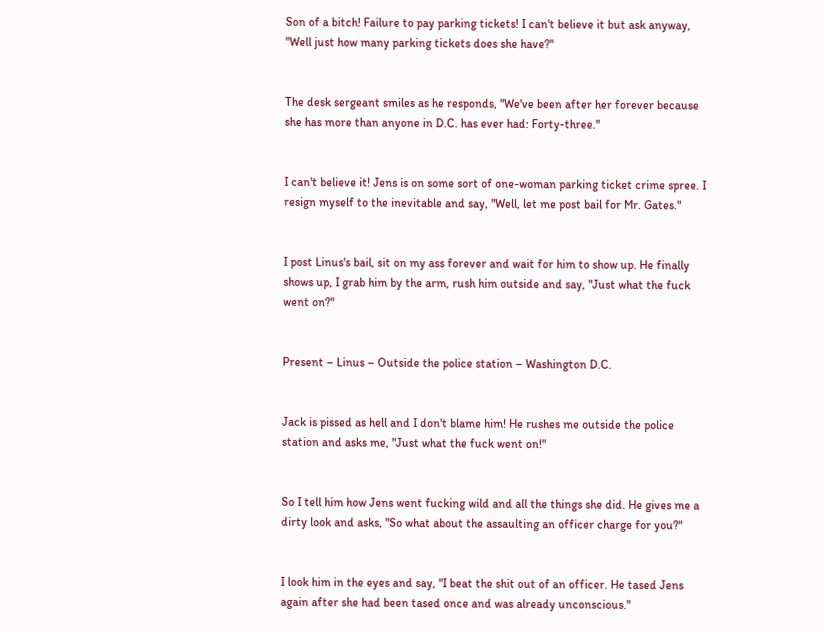Son of a bitch! Failure to pay parking tickets! I can't believe it but ask anyway, "Well just how many parking tickets does she have?"


The desk sergeant smiles as he responds, "We've been after her forever because she has more than anyone in D.C. has ever had: Forty-three."


I can't believe it! Jens is on some sort of one-woman parking ticket crime spree. I resign myself to the inevitable and say, "Well, let me post bail for Mr. Gates."


I post Linus's bail, sit on my ass forever and wait for him to show up. He finally shows up, I grab him by the arm, rush him outside and say, "Just what the fuck went on?"


Present – Linus – Outside the police station – Washington D.C.


Jack is pissed as hell and I don't blame him! He rushes me outside the police station and asks me, "Just what the fuck went on!"


So I tell him how Jens went fucking wild and all the things she did. He gives me a dirty look and asks, "So what about the assaulting an officer charge for you?"


I look him in the eyes and say, "I beat the shit out of an officer. He tased Jens again after she had been tased once and was already unconscious."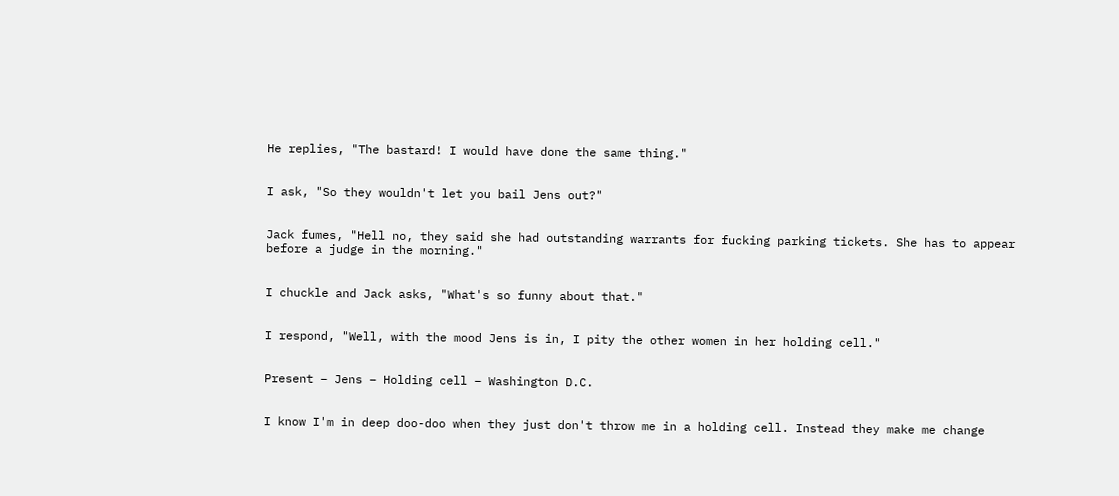He replies, "The bastard! I would have done the same thing."


I ask, "So they wouldn't let you bail Jens out?"


Jack fumes, "Hell no, they said she had outstanding warrants for fucking parking tickets. She has to appear before a judge in the morning."


I chuckle and Jack asks, "What's so funny about that."


I respond, "Well, with the mood Jens is in, I pity the other women in her holding cell."


Present – Jens – Holding cell – Washington D.C.


I know I'm in deep doo-doo when they just don't throw me in a holding cell. Instead they make me change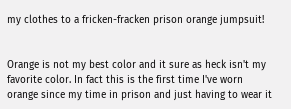my clothes to a fricken-fracken prison orange jumpsuit!


Orange is not my best color and it sure as heck isn't my favorite color. In fact this is the first time I've worn orange since my time in prison and just having to wear it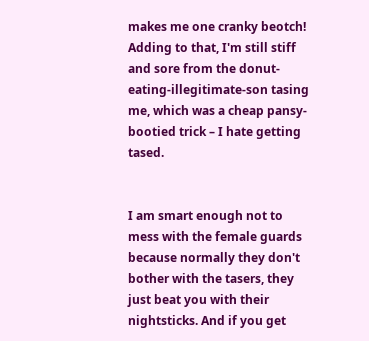makes me one cranky beotch! Adding to that, I'm still stiff and sore from the donut-eating-illegitimate-son tasing me, which was a cheap pansy-bootied trick – I hate getting tased.


I am smart enough not to mess with the female guards because normally they don't bother with the tasers, they just beat you with their nightsticks. And if you get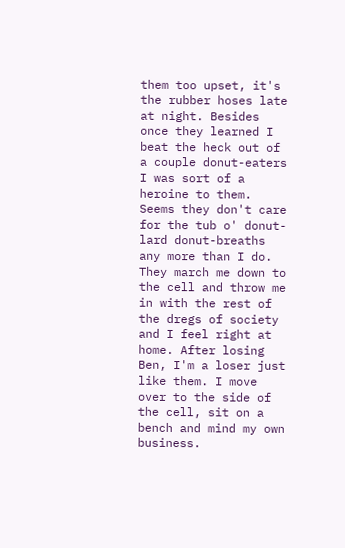them too upset, it's the rubber hoses late at night. Besides once they learned I beat the heck out of a couple donut-eaters I was sort of a heroine to them. Seems they don't care for the tub o' donut-lard donut-breaths any more than I do. They march me down to the cell and throw me in with the rest of the dregs of society and I feel right at home. After losing Ben, I'm a loser just like them. I move over to the side of the cell, sit on a bench and mind my own business.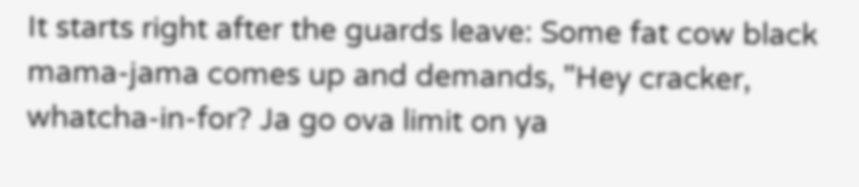It starts right after the guards leave: Some fat cow black mama-jama comes up and demands, "Hey cracker, whatcha-in-for? Ja go ova limit on ya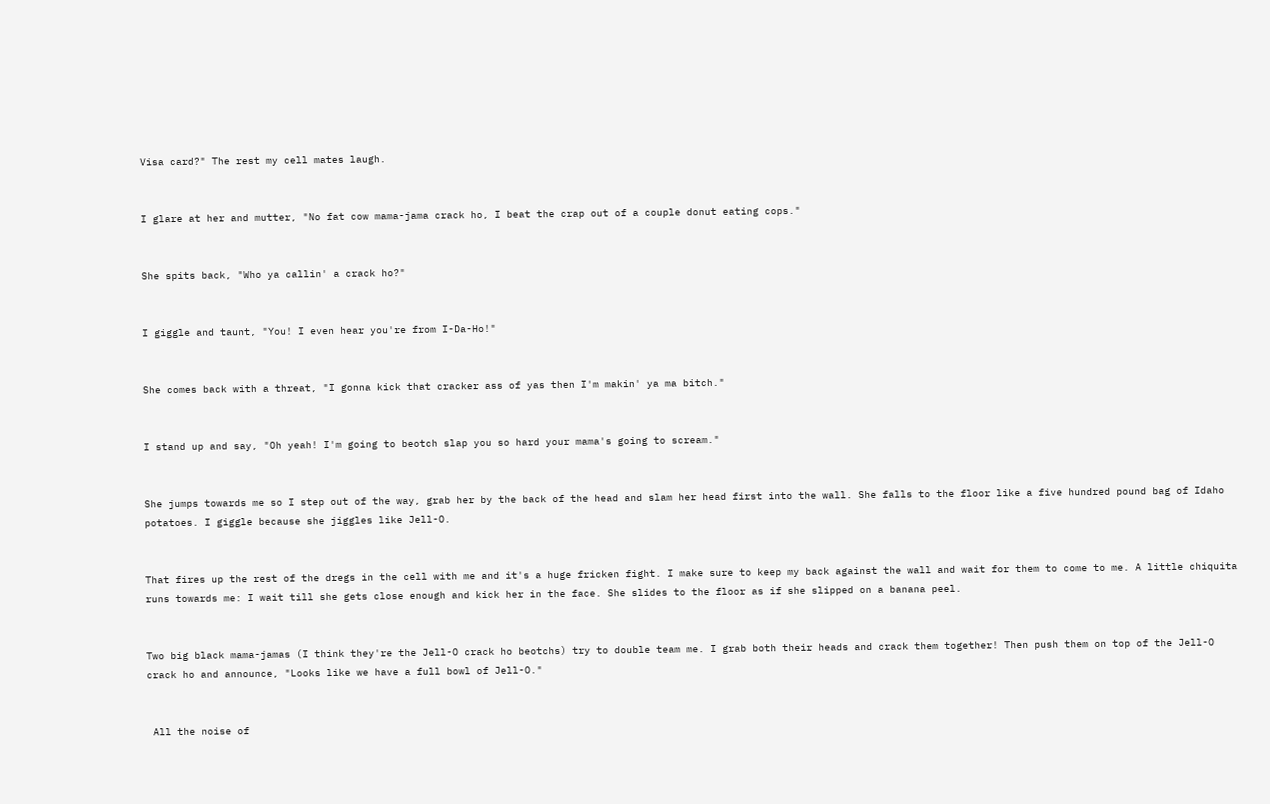Visa card?" The rest my cell mates laugh.


I glare at her and mutter, "No fat cow mama-jama crack ho, I beat the crap out of a couple donut eating cops."


She spits back, "Who ya callin' a crack ho?"


I giggle and taunt, "You! I even hear you're from I-Da-Ho!"


She comes back with a threat, "I gonna kick that cracker ass of yas then I'm makin' ya ma bitch."


I stand up and say, "Oh yeah! I'm going to beotch slap you so hard your mama's going to scream."


She jumps towards me so I step out of the way, grab her by the back of the head and slam her head first into the wall. She falls to the floor like a five hundred pound bag of Idaho potatoes. I giggle because she jiggles like Jell-O.


That fires up the rest of the dregs in the cell with me and it's a huge fricken fight. I make sure to keep my back against the wall and wait for them to come to me. A little chiquita runs towards me: I wait till she gets close enough and kick her in the face. She slides to the floor as if she slipped on a banana peel.


Two big black mama-jamas (I think they're the Jell-O crack ho beotchs) try to double team me. I grab both their heads and crack them together! Then push them on top of the Jell-O crack ho and announce, "Looks like we have a full bowl of Jell-O."


 All the noise of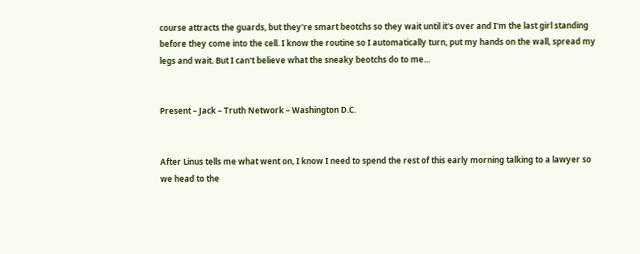course attracts the guards, but they're smart beotchs so they wait until it's over and I'm the last girl standing before they come into the cell. I know the routine so I automatically turn, put my hands on the wall, spread my legs and wait. But I can't believe what the sneaky beotchs do to me…


Present – Jack – Truth Network – Washington D.C.


After Linus tells me what went on, I know I need to spend the rest of this early morning talking to a lawyer so we head to the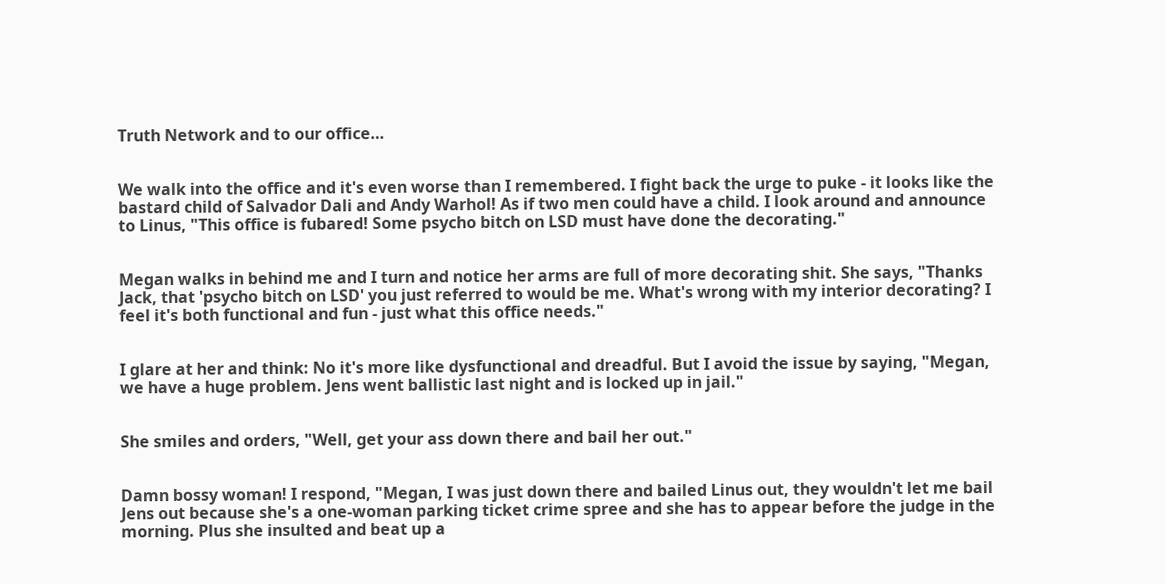Truth Network and to our office…


We walk into the office and it's even worse than I remembered. I fight back the urge to puke - it looks like the bastard child of Salvador Dali and Andy Warhol! As if two men could have a child. I look around and announce to Linus, "This office is fubared! Some psycho bitch on LSD must have done the decorating."


Megan walks in behind me and I turn and notice her arms are full of more decorating shit. She says, "Thanks Jack, that 'psycho bitch on LSD' you just referred to would be me. What's wrong with my interior decorating? I feel it's both functional and fun - just what this office needs."


I glare at her and think: No it's more like dysfunctional and dreadful. But I avoid the issue by saying, "Megan, we have a huge problem. Jens went ballistic last night and is locked up in jail."


She smiles and orders, "Well, get your ass down there and bail her out."


Damn bossy woman! I respond, "Megan, I was just down there and bailed Linus out, they wouldn't let me bail Jens out because she's a one-woman parking ticket crime spree and she has to appear before the judge in the morning. Plus she insulted and beat up a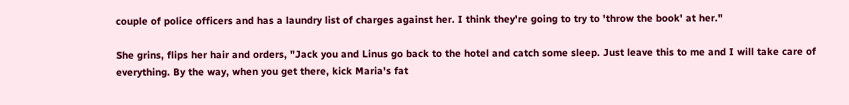couple of police officers and has a laundry list of charges against her. I think they're going to try to 'throw the book' at her."

She grins, flips her hair and orders, "Jack you and Linus go back to the hotel and catch some sleep. Just leave this to me and I will take care of everything. By the way, when you get there, kick Maria's fat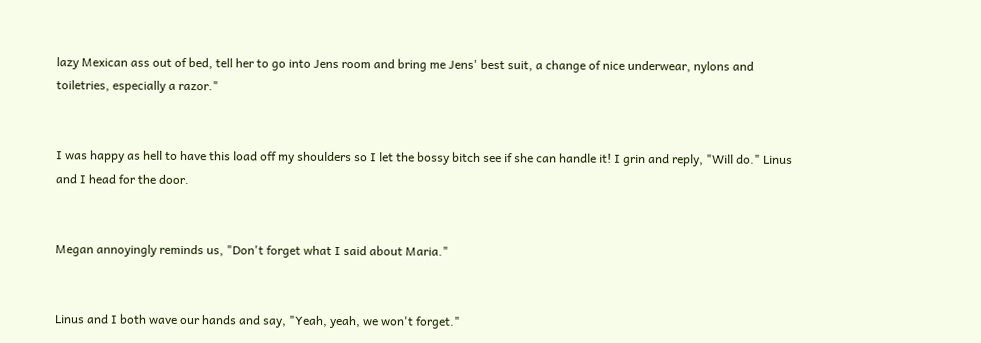lazy Mexican ass out of bed, tell her to go into Jens room and bring me Jens' best suit, a change of nice underwear, nylons and toiletries, especially a razor."


I was happy as hell to have this load off my shoulders so I let the bossy bitch see if she can handle it! I grin and reply, "Will do." Linus and I head for the door.


Megan annoyingly reminds us, "Don't forget what I said about Maria."


Linus and I both wave our hands and say, "Yeah, yeah, we won't forget."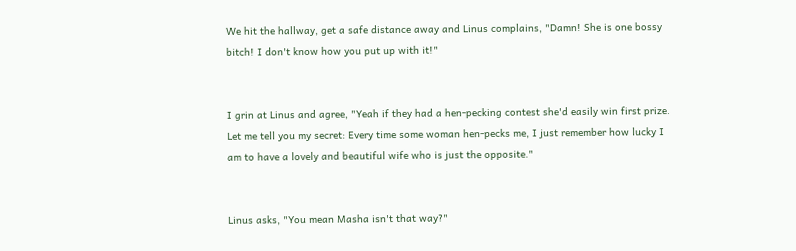We hit the hallway, get a safe distance away and Linus complains, "Damn! She is one bossy bitch! I don't know how you put up with it!"


I grin at Linus and agree, "Yeah if they had a hen-pecking contest she'd easily win first prize. Let me tell you my secret: Every time some woman hen-pecks me, I just remember how lucky I am to have a lovely and beautiful wife who is just the opposite."


Linus asks, "You mean Masha isn't that way?"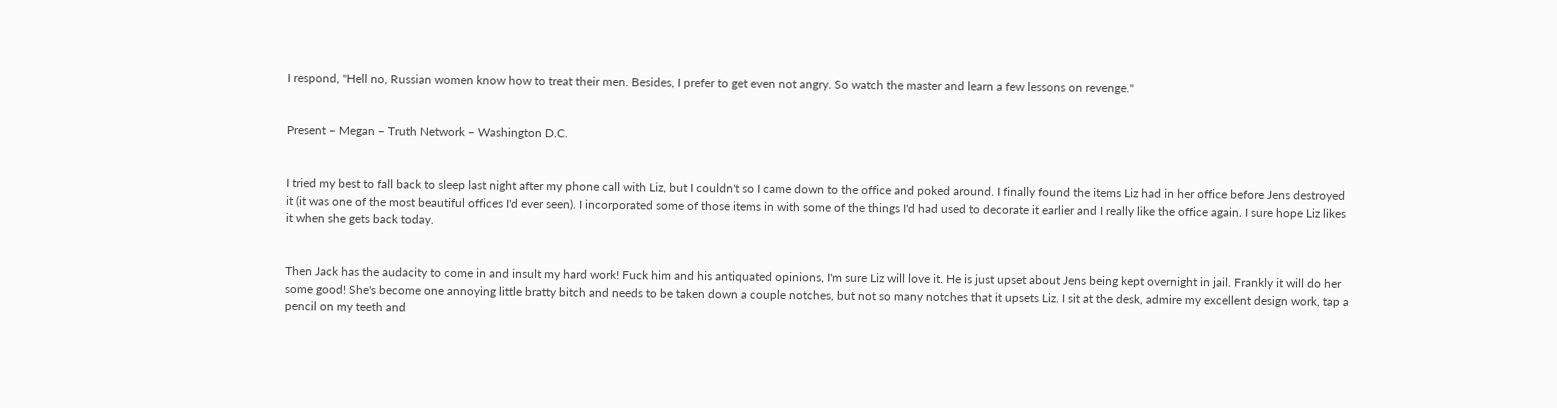I respond, "Hell no, Russian women know how to treat their men. Besides, I prefer to get even not angry. So watch the master and learn a few lessons on revenge."


Present – Megan – Truth Network – Washington D.C.


I tried my best to fall back to sleep last night after my phone call with Liz, but I couldn't so I came down to the office and poked around. I finally found the items Liz had in her office before Jens destroyed it (it was one of the most beautiful offices I'd ever seen). I incorporated some of those items in with some of the things I'd had used to decorate it earlier and I really like the office again. I sure hope Liz likes it when she gets back today.


Then Jack has the audacity to come in and insult my hard work! Fuck him and his antiquated opinions, I'm sure Liz will love it. He is just upset about Jens being kept overnight in jail. Frankly it will do her some good! She's become one annoying little bratty bitch and needs to be taken down a couple notches, but not so many notches that it upsets Liz. I sit at the desk, admire my excellent design work, tap a pencil on my teeth and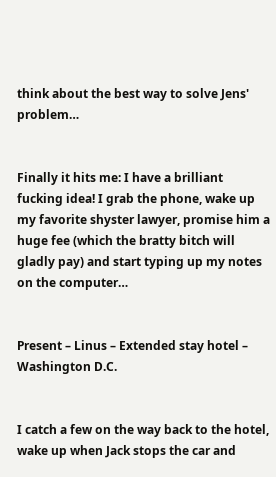think about the best way to solve Jens' problem…


Finally it hits me: I have a brilliant fucking idea! I grab the phone, wake up my favorite shyster lawyer, promise him a huge fee (which the bratty bitch will gladly pay) and start typing up my notes on the computer…


Present – Linus – Extended stay hotel – Washington D.C.


I catch a few on the way back to the hotel, wake up when Jack stops the car and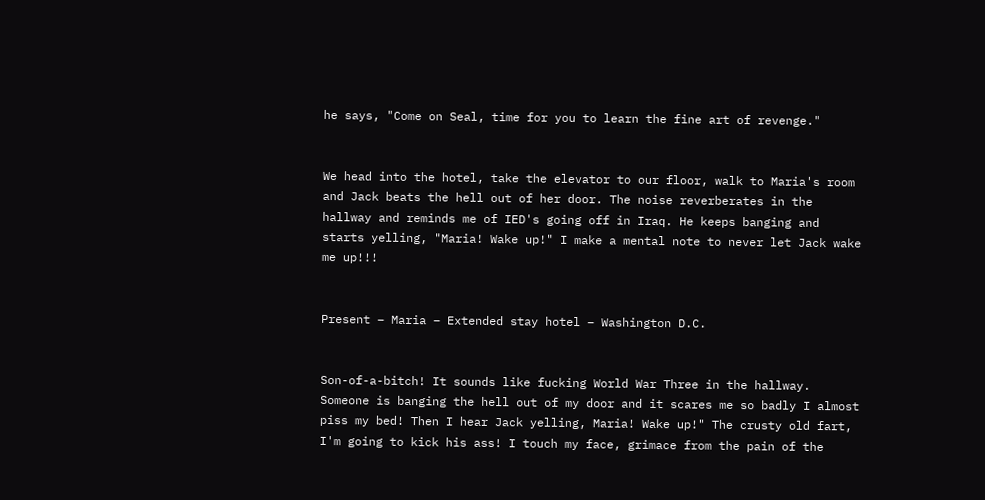he says, "Come on Seal, time for you to learn the fine art of revenge."


We head into the hotel, take the elevator to our floor, walk to Maria's room and Jack beats the hell out of her door. The noise reverberates in the hallway and reminds me of IED's going off in Iraq. He keeps banging and starts yelling, "Maria! Wake up!" I make a mental note to never let Jack wake me up!!!


Present – Maria – Extended stay hotel – Washington D.C.


Son-of-a-bitch! It sounds like fucking World War Three in the hallway. Someone is banging the hell out of my door and it scares me so badly I almost piss my bed! Then I hear Jack yelling, Maria! Wake up!" The crusty old fart, I'm going to kick his ass! I touch my face, grimace from the pain of the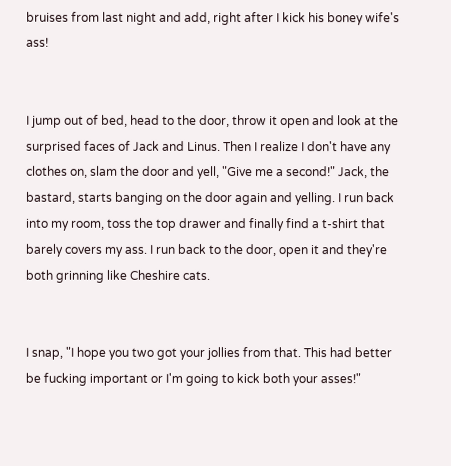bruises from last night and add, right after I kick his boney wife's ass!


I jump out of bed, head to the door, throw it open and look at the surprised faces of Jack and Linus. Then I realize I don't have any clothes on, slam the door and yell, "Give me a second!" Jack, the bastard, starts banging on the door again and yelling. I run back into my room, toss the top drawer and finally find a t-shirt that barely covers my ass. I run back to the door, open it and they're both grinning like Cheshire cats.


I snap, "I hope you two got your jollies from that. This had better be fucking important or I'm going to kick both your asses!"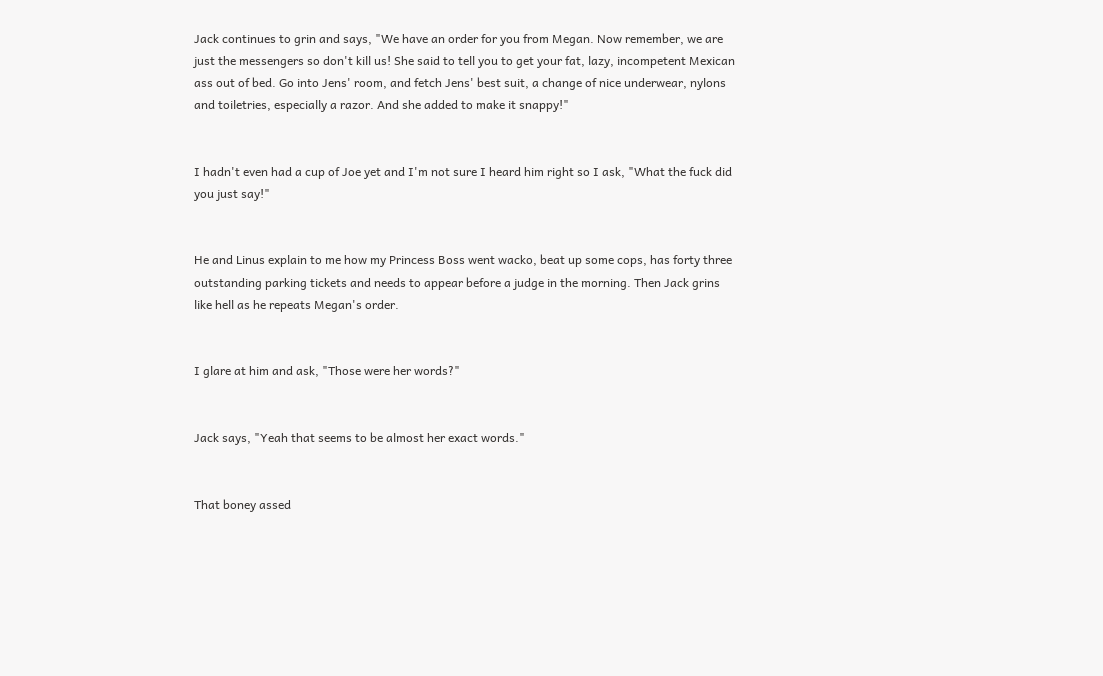Jack continues to grin and says, "We have an order for you from Megan. Now remember, we are just the messengers so don't kill us! She said to tell you to get your fat, lazy, incompetent Mexican ass out of bed. Go into Jens' room, and fetch Jens' best suit, a change of nice underwear, nylons and toiletries, especially a razor. And she added to make it snappy!"


I hadn't even had a cup of Joe yet and I'm not sure I heard him right so I ask, "What the fuck did you just say!"


He and Linus explain to me how my Princess Boss went wacko, beat up some cops, has forty three outstanding parking tickets and needs to appear before a judge in the morning. Then Jack grins like hell as he repeats Megan's order.


I glare at him and ask, "Those were her words?"


Jack says, "Yeah that seems to be almost her exact words."


That boney assed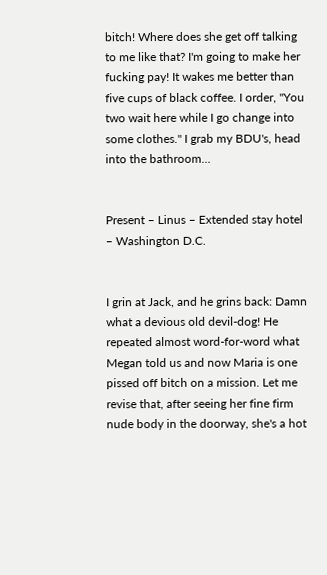bitch! Where does she get off talking to me like that? I'm going to make her fucking pay! It wakes me better than five cups of black coffee. I order, "You two wait here while I go change into some clothes." I grab my BDU's, head into the bathroom…


Present – Linus – Extended stay hotel – Washington D.C.


I grin at Jack, and he grins back: Damn what a devious old devil-dog! He repeated almost word-for-word what Megan told us and now Maria is one pissed off bitch on a mission. Let me revise that, after seeing her fine firm nude body in the doorway, she's a hot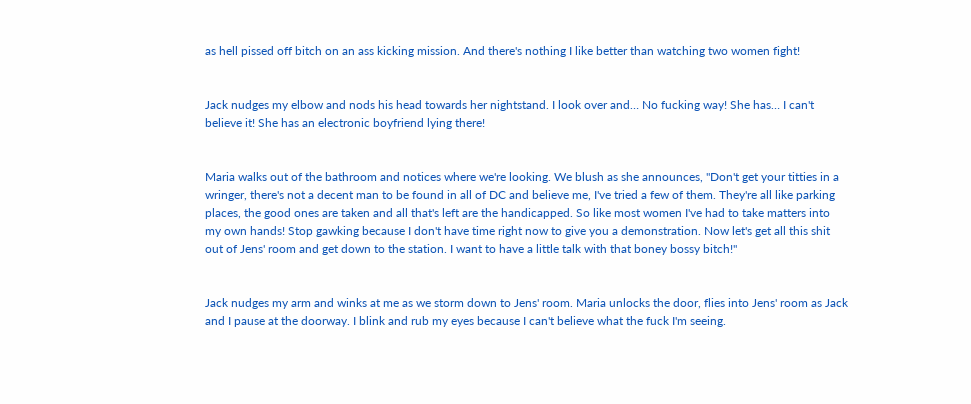as hell pissed off bitch on an ass kicking mission. And there's nothing I like better than watching two women fight!


Jack nudges my elbow and nods his head towards her nightstand. I look over and… No fucking way! She has… I can't believe it! She has an electronic boyfriend lying there!


Maria walks out of the bathroom and notices where we're looking. We blush as she announces, "Don't get your titties in a wringer, there's not a decent man to be found in all of DC and believe me, I've tried a few of them. They're all like parking places, the good ones are taken and all that's left are the handicapped. So like most women I've had to take matters into my own hands! Stop gawking because I don't have time right now to give you a demonstration. Now let's get all this shit out of Jens' room and get down to the station. I want to have a little talk with that boney bossy bitch!"


Jack nudges my arm and winks at me as we storm down to Jens' room. Maria unlocks the door, flies into Jens' room as Jack and I pause at the doorway. I blink and rub my eyes because I can't believe what the fuck I'm seeing.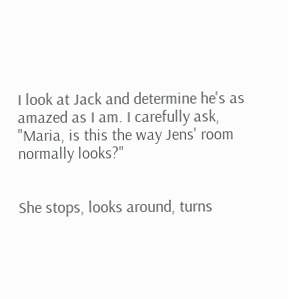I look at Jack and determine he's as amazed as I am. I carefully ask, "Maria, is this the way Jens' room normally looks?"


She stops, looks around, turns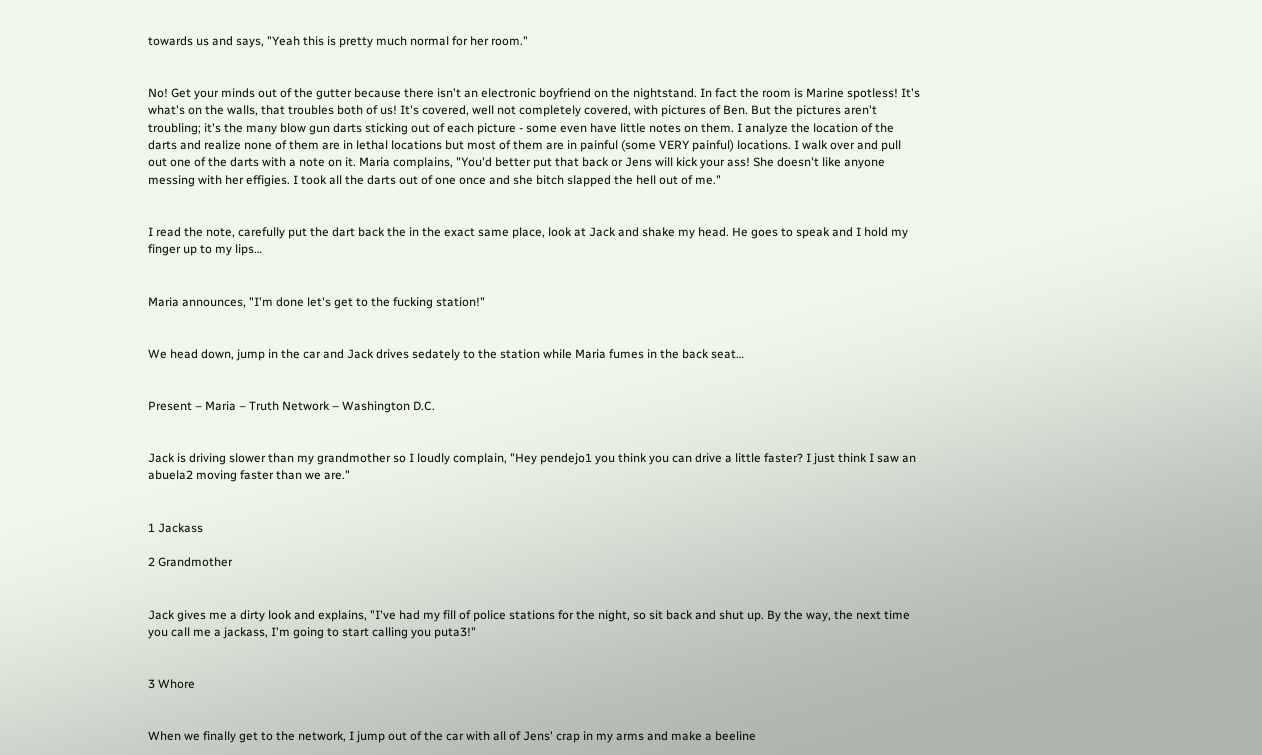towards us and says, "Yeah this is pretty much normal for her room."


No! Get your minds out of the gutter because there isn't an electronic boyfriend on the nightstand. In fact the room is Marine spotless! It's what's on the walls, that troubles both of us! It's covered, well not completely covered, with pictures of Ben. But the pictures aren't troubling; it's the many blow gun darts sticking out of each picture - some even have little notes on them. I analyze the location of the darts and realize none of them are in lethal locations but most of them are in painful (some VERY painful) locations. I walk over and pull out one of the darts with a note on it. Maria complains, "You'd better put that back or Jens will kick your ass! She doesn't like anyone messing with her effigies. I took all the darts out of one once and she bitch slapped the hell out of me."


I read the note, carefully put the dart back the in the exact same place, look at Jack and shake my head. He goes to speak and I hold my finger up to my lips…


Maria announces, "I'm done let's get to the fucking station!"


We head down, jump in the car and Jack drives sedately to the station while Maria fumes in the back seat…


Present – Maria – Truth Network – Washington D.C.


Jack is driving slower than my grandmother so I loudly complain, "Hey pendejo1 you think you can drive a little faster? I just think I saw an abuela2 moving faster than we are."


1 Jackass

2 Grandmother


Jack gives me a dirty look and explains, "I've had my fill of police stations for the night, so sit back and shut up. By the way, the next time you call me a jackass, I'm going to start calling you puta3!"


3 Whore


When we finally get to the network, I jump out of the car with all of Jens' crap in my arms and make a beeline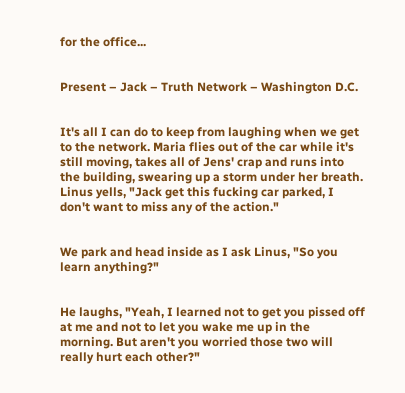for the office...


Present – Jack – Truth Network – Washington D.C.


It's all I can do to keep from laughing when we get to the network. Maria flies out of the car while it's still moving, takes all of Jens' crap and runs into the building, swearing up a storm under her breath.  Linus yells, "Jack get this fucking car parked, I don't want to miss any of the action."


We park and head inside as I ask Linus, "So you learn anything?"


He laughs, "Yeah, I learned not to get you pissed off at me and not to let you wake me up in the morning. But aren't you worried those two will really hurt each other?"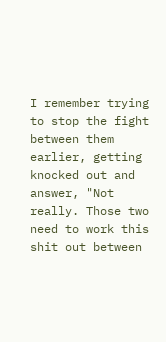I remember trying to stop the fight between them earlier, getting knocked out and answer, "Not really. Those two need to work this shit out between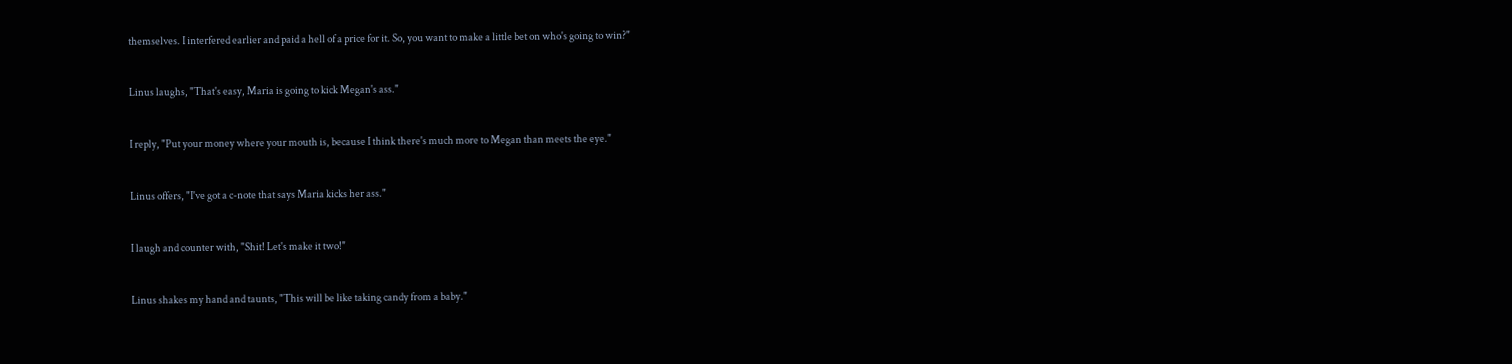themselves. I interfered earlier and paid a hell of a price for it. So, you want to make a little bet on who's going to win?"


Linus laughs, "That's easy, Maria is going to kick Megan's ass."


I reply, "Put your money where your mouth is, because I think there's much more to Megan than meets the eye."


Linus offers, "I've got a c-note that says Maria kicks her ass."


I laugh and counter with, "Shit! Let's make it two!"


Linus shakes my hand and taunts, "This will be like taking candy from a baby."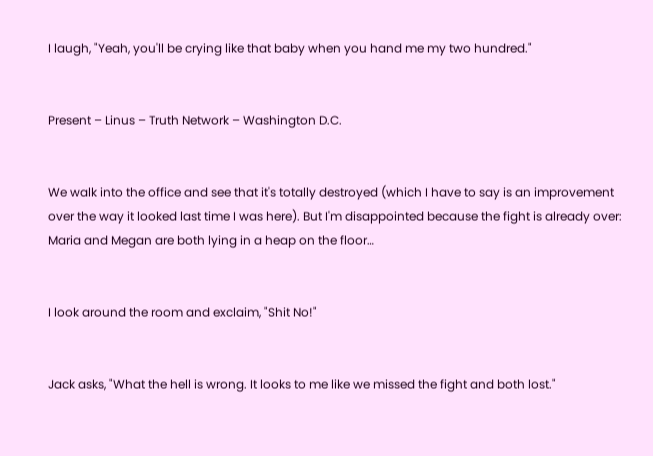I laugh, "Yeah, you'll be crying like that baby when you hand me my two hundred."


Present – Linus – Truth Network – Washington D.C.


We walk into the office and see that it's totally destroyed (which I have to say is an improvement over the way it looked last time I was here). But I'm disappointed because the fight is already over: Maria and Megan are both lying in a heap on the floor…


I look around the room and exclaim, "Shit No!"


Jack asks, "What the hell is wrong. It looks to me like we missed the fight and both lost."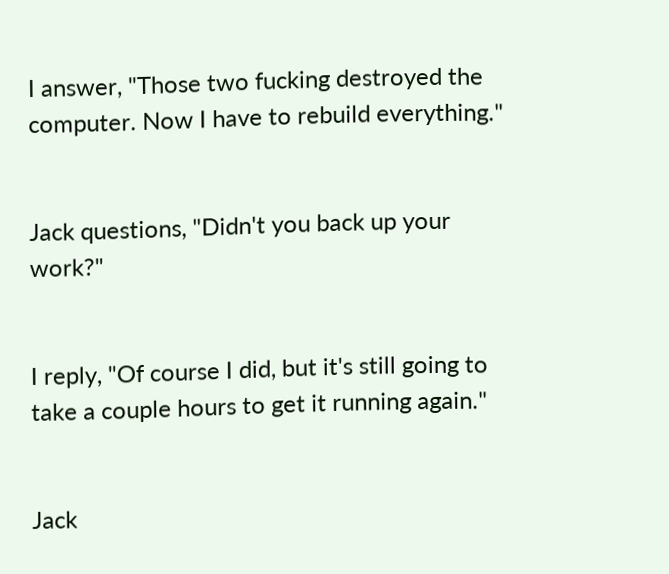I answer, "Those two fucking destroyed the computer. Now I have to rebuild everything."


Jack questions, "Didn't you back up your work?"


I reply, "Of course I did, but it's still going to take a couple hours to get it running again."


Jack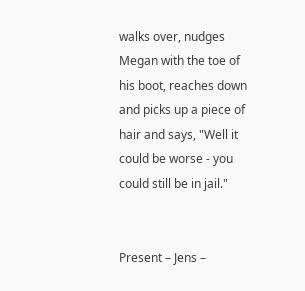walks over, nudges Megan with the toe of his boot, reaches down and picks up a piece of hair and says, "Well it could be worse - you could still be in jail."


Present – Jens –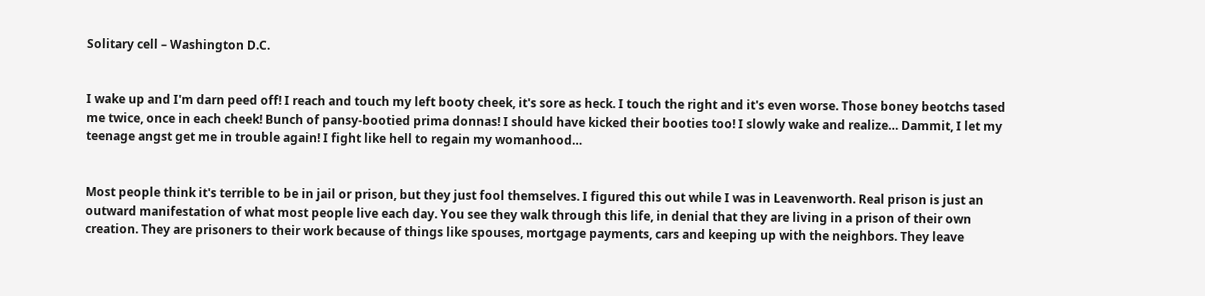Solitary cell – Washington D.C.


I wake up and I'm darn peed off! I reach and touch my left booty cheek, it's sore as heck. I touch the right and it's even worse. Those boney beotchs tased me twice, once in each cheek! Bunch of pansy-bootied prima donnas! I should have kicked their booties too! I slowly wake and realize… Dammit, I let my teenage angst get me in trouble again! I fight like hell to regain my womanhood…


Most people think it's terrible to be in jail or prison, but they just fool themselves. I figured this out while I was in Leavenworth. Real prison is just an outward manifestation of what most people live each day. You see they walk through this life, in denial that they are living in a prison of their own creation. They are prisoners to their work because of things like spouses, mortgage payments, cars and keeping up with the neighbors. They leave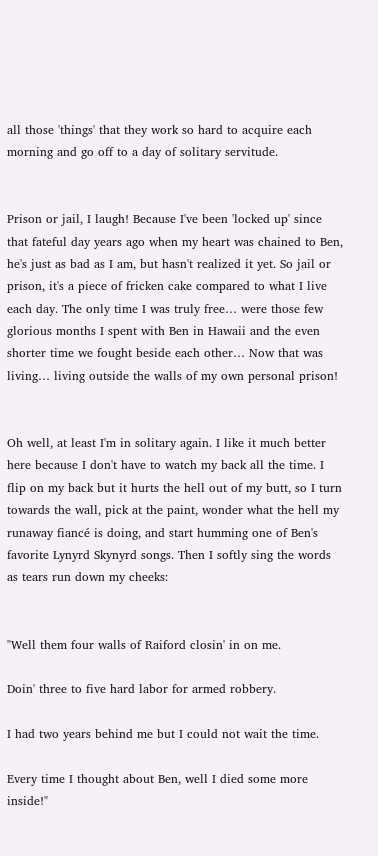all those 'things' that they work so hard to acquire each morning and go off to a day of solitary servitude.


Prison or jail, I laugh! Because I've been 'locked up' since that fateful day years ago when my heart was chained to Ben, he's just as bad as I am, but hasn't realized it yet. So jail or prison, it's a piece of fricken cake compared to what I live each day. The only time I was truly free… were those few glorious months I spent with Ben in Hawaii and the even shorter time we fought beside each other… Now that was living… living outside the walls of my own personal prison!


Oh well, at least I'm in solitary again. I like it much better here because I don't have to watch my back all the time. I flip on my back but it hurts the hell out of my butt, so I turn towards the wall, pick at the paint, wonder what the hell my runaway fiancé is doing, and start humming one of Ben's favorite Lynyrd Skynyrd songs. Then I softly sing the words as tears run down my cheeks:


"Well them four walls of Raiford closin' in on me.

Doin' three to five hard labor for armed robbery.

I had two years behind me but I could not wait the time.

Every time I thought about Ben, well I died some more inside!"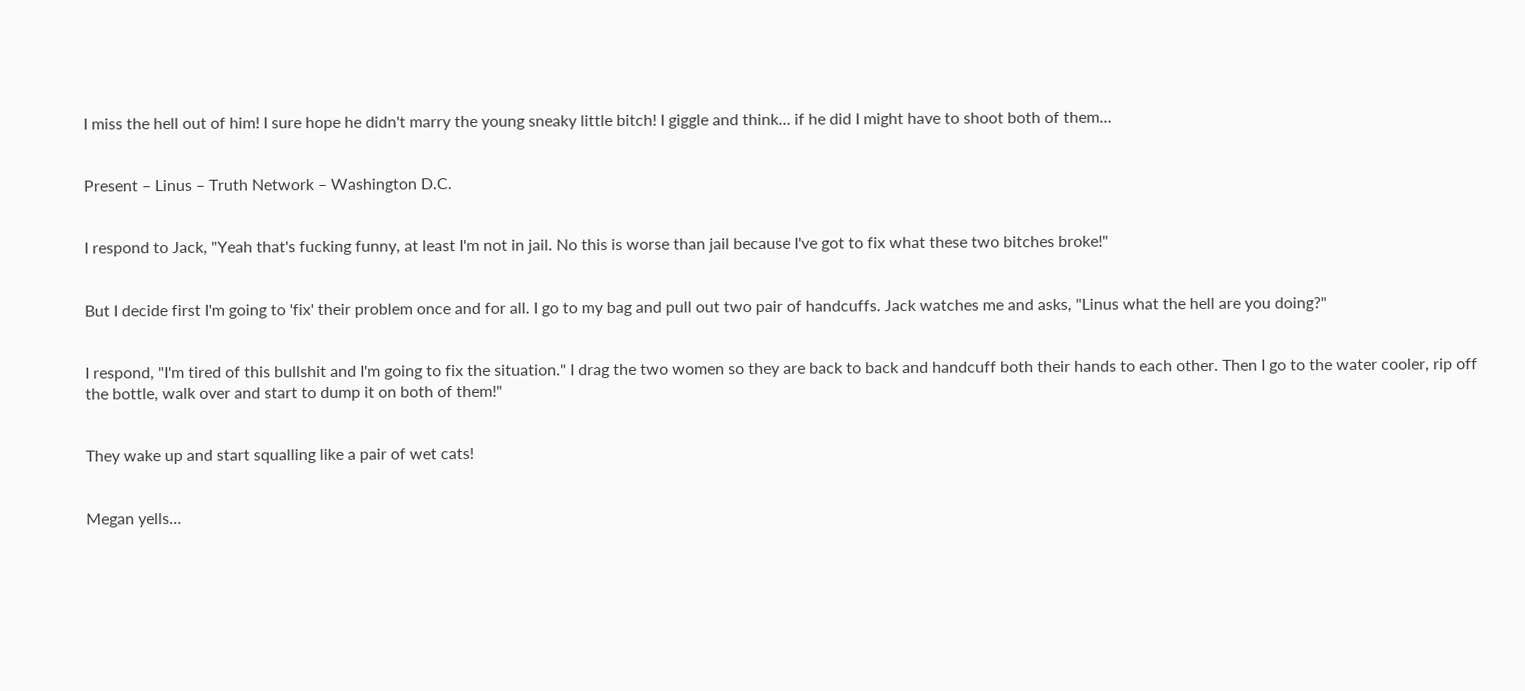I miss the hell out of him! I sure hope he didn't marry the young sneaky little bitch! I giggle and think… if he did I might have to shoot both of them…


Present – Linus – Truth Network – Washington D.C.


I respond to Jack, "Yeah that's fucking funny, at least I'm not in jail. No this is worse than jail because I've got to fix what these two bitches broke!"


But I decide first I'm going to 'fix' their problem once and for all. I go to my bag and pull out two pair of handcuffs. Jack watches me and asks, "Linus what the hell are you doing?"


I respond, "I'm tired of this bullshit and I'm going to fix the situation." I drag the two women so they are back to back and handcuff both their hands to each other. Then I go to the water cooler, rip off the bottle, walk over and start to dump it on both of them!"


They wake up and start squalling like a pair of wet cats!


Megan yells…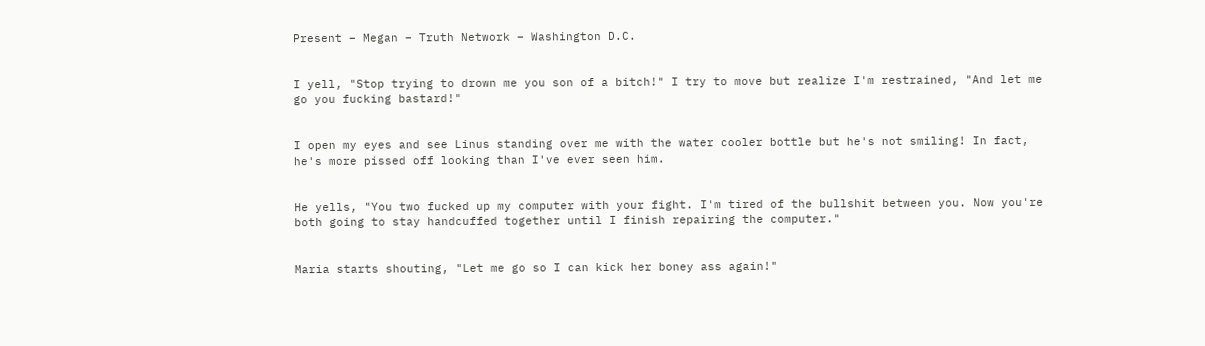Present – Megan – Truth Network – Washington D.C.


I yell, "Stop trying to drown me you son of a bitch!" I try to move but realize I'm restrained, "And let me go you fucking bastard!"


I open my eyes and see Linus standing over me with the water cooler bottle but he's not smiling! In fact, he's more pissed off looking than I've ever seen him.


He yells, "You two fucked up my computer with your fight. I'm tired of the bullshit between you. Now you're both going to stay handcuffed together until I finish repairing the computer."


Maria starts shouting, "Let me go so I can kick her boney ass again!"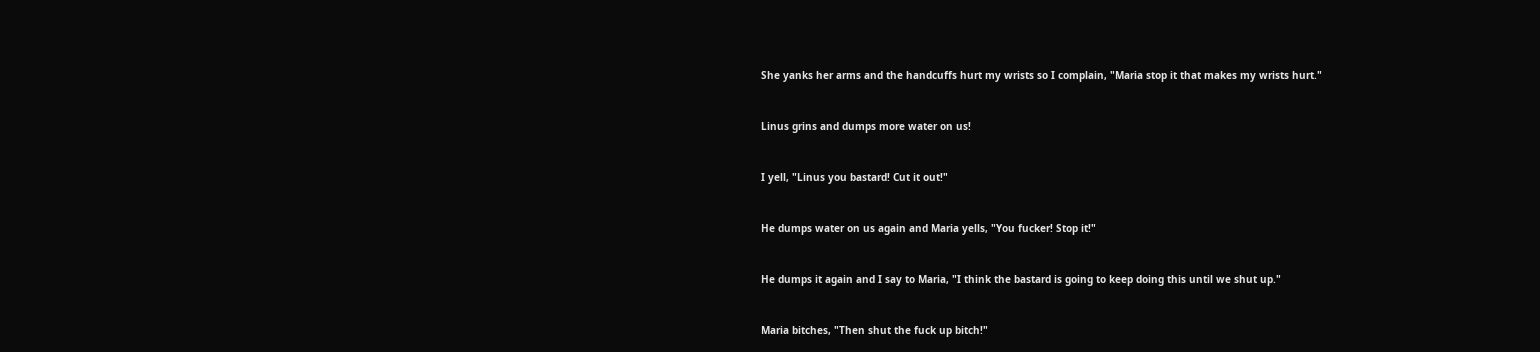She yanks her arms and the handcuffs hurt my wrists so I complain, "Maria stop it that makes my wrists hurt."


Linus grins and dumps more water on us!


I yell, "Linus you bastard! Cut it out!"


He dumps water on us again and Maria yells, "You fucker! Stop it!"


He dumps it again and I say to Maria, "I think the bastard is going to keep doing this until we shut up."


Maria bitches, "Then shut the fuck up bitch!"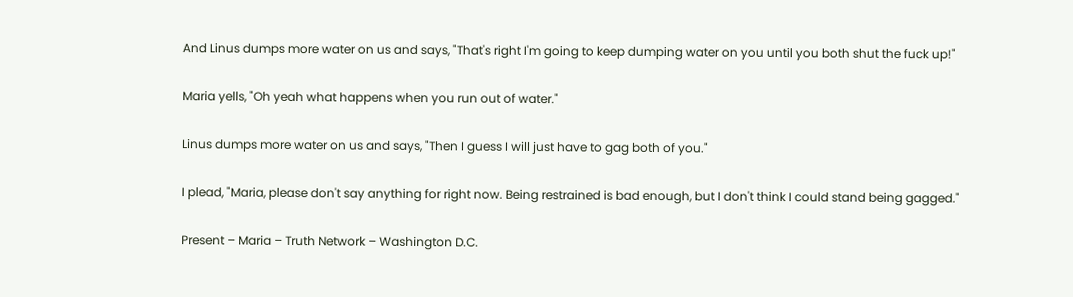And Linus dumps more water on us and says, "That's right I'm going to keep dumping water on you until you both shut the fuck up!"


Maria yells, "Oh yeah what happens when you run out of water."


Linus dumps more water on us and says, "Then I guess I will just have to gag both of you."


I plead, "Maria, please don't say anything for right now. Being restrained is bad enough, but I don't think I could stand being gagged."


Present – Maria – Truth Network – Washington D.C.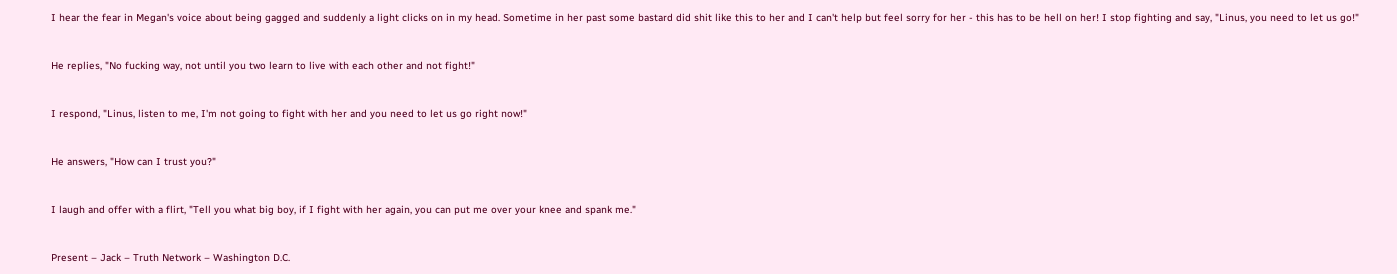I hear the fear in Megan's voice about being gagged and suddenly a light clicks on in my head. Sometime in her past some bastard did shit like this to her and I can't help but feel sorry for her - this has to be hell on her! I stop fighting and say, "Linus, you need to let us go!"


He replies, "No fucking way, not until you two learn to live with each other and not fight!"


I respond, "Linus, listen to me, I'm not going to fight with her and you need to let us go right now!"


He answers, "How can I trust you?"


I laugh and offer with a flirt, "Tell you what big boy, if I fight with her again, you can put me over your knee and spank me."


Present – Jack – Truth Network – Washington D.C.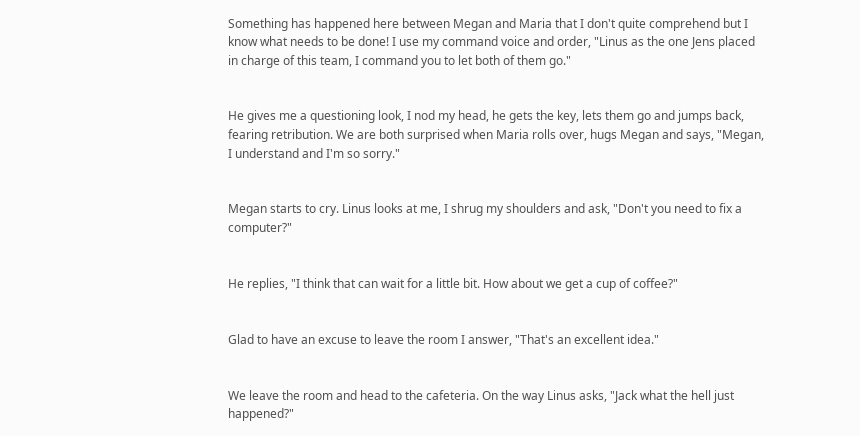Something has happened here between Megan and Maria that I don't quite comprehend but I know what needs to be done! I use my command voice and order, "Linus as the one Jens placed in charge of this team, I command you to let both of them go."


He gives me a questioning look, I nod my head, he gets the key, lets them go and jumps back, fearing retribution. We are both surprised when Maria rolls over, hugs Megan and says, "Megan, I understand and I'm so sorry."


Megan starts to cry. Linus looks at me, I shrug my shoulders and ask, "Don't you need to fix a computer?"


He replies, "I think that can wait for a little bit. How about we get a cup of coffee?"


Glad to have an excuse to leave the room I answer, "That's an excellent idea."


We leave the room and head to the cafeteria. On the way Linus asks, "Jack what the hell just happened?"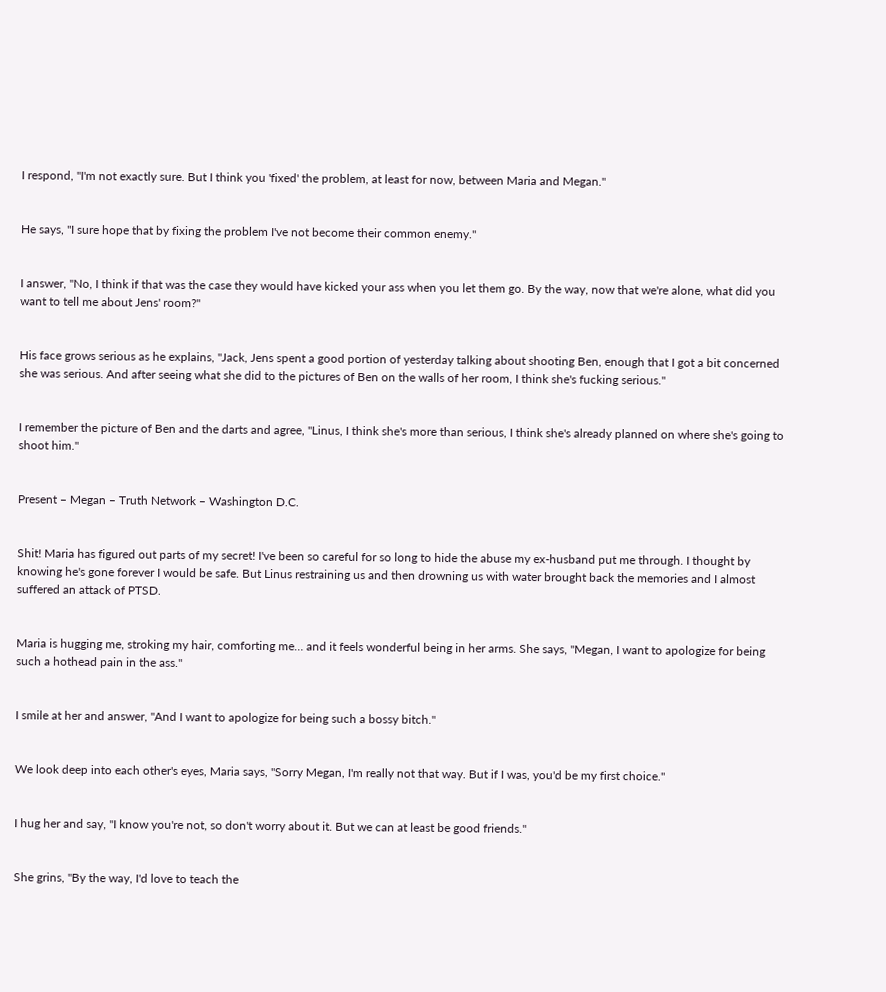I respond, "I'm not exactly sure. But I think you 'fixed' the problem, at least for now, between Maria and Megan."


He says, "I sure hope that by fixing the problem I've not become their common enemy."


I answer, "No, I think if that was the case they would have kicked your ass when you let them go. By the way, now that we're alone, what did you want to tell me about Jens' room?"


His face grows serious as he explains, "Jack, Jens spent a good portion of yesterday talking about shooting Ben, enough that I got a bit concerned she was serious. And after seeing what she did to the pictures of Ben on the walls of her room, I think she's fucking serious."


I remember the picture of Ben and the darts and agree, "Linus, I think she's more than serious, I think she's already planned on where she's going to shoot him."


Present – Megan – Truth Network – Washington D.C.


Shit! Maria has figured out parts of my secret! I've been so careful for so long to hide the abuse my ex-husband put me through. I thought by knowing he's gone forever I would be safe. But Linus restraining us and then drowning us with water brought back the memories and I almost suffered an attack of PTSD.


Maria is hugging me, stroking my hair, comforting me… and it feels wonderful being in her arms. She says, "Megan, I want to apologize for being such a hothead pain in the ass."


I smile at her and answer, "And I want to apologize for being such a bossy bitch."


We look deep into each other's eyes, Maria says, "Sorry Megan, I'm really not that way. But if I was, you'd be my first choice."


I hug her and say, "I know you're not, so don't worry about it. But we can at least be good friends."


She grins, "By the way, I'd love to teach the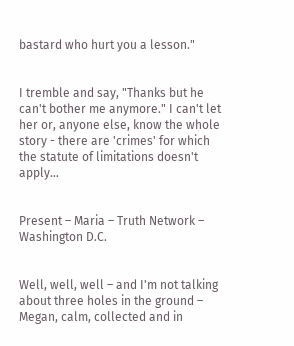bastard who hurt you a lesson."


I tremble and say, "Thanks but he can't bother me anymore." I can't let her or, anyone else, know the whole story - there are 'crimes' for which the statute of limitations doesn't apply…


Present – Maria – Truth Network – Washington D.C.


Well, well, well – and I'm not talking about three holes in the ground – Megan, calm, collected and in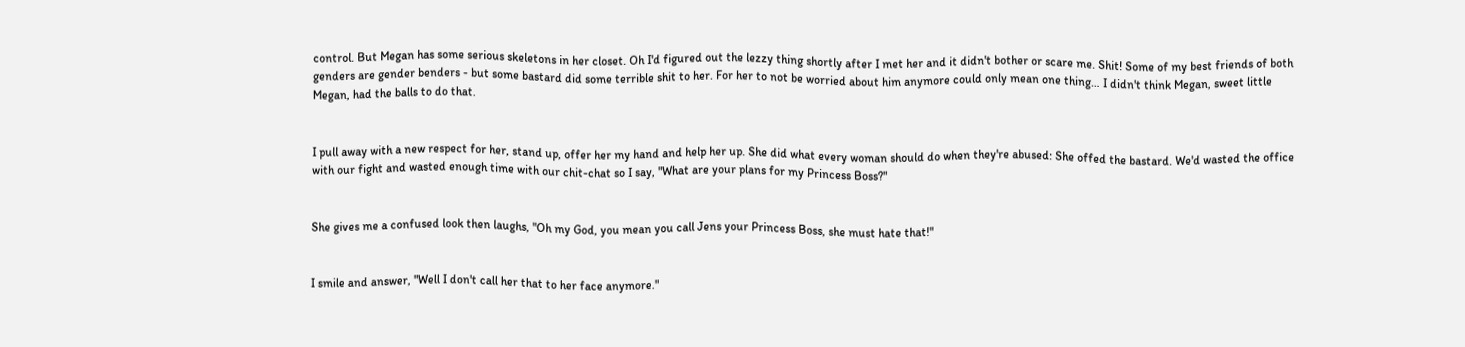control. But Megan has some serious skeletons in her closet. Oh I'd figured out the lezzy thing shortly after I met her and it didn't bother or scare me. Shit! Some of my best friends of both genders are gender benders - but some bastard did some terrible shit to her. For her to not be worried about him anymore could only mean one thing… I didn't think Megan, sweet little Megan, had the balls to do that.


I pull away with a new respect for her, stand up, offer her my hand and help her up. She did what every woman should do when they're abused: She offed the bastard. We'd wasted the office with our fight and wasted enough time with our chit-chat so I say, "What are your plans for my Princess Boss?"


She gives me a confused look then laughs, "Oh my God, you mean you call Jens your Princess Boss, she must hate that!"


I smile and answer, "Well I don't call her that to her face anymore."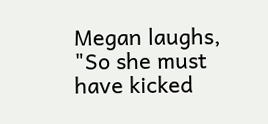Megan laughs, "So she must have kicked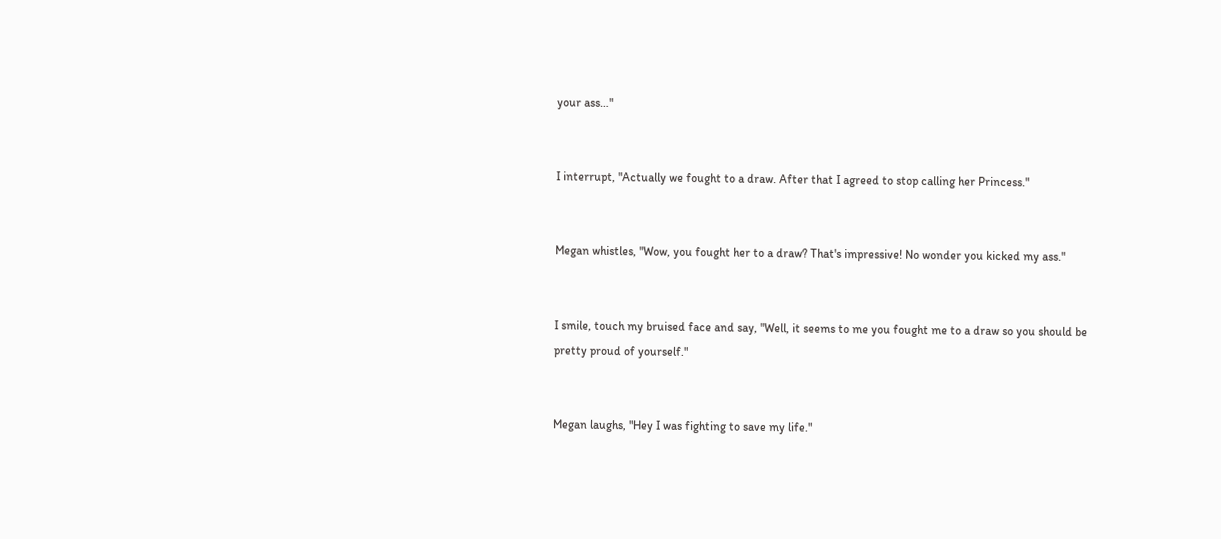your ass…"


I interrupt, "Actually we fought to a draw. After that I agreed to stop calling her Princess."


Megan whistles, "Wow, you fought her to a draw? That's impressive! No wonder you kicked my ass."


I smile, touch my bruised face and say, "Well, it seems to me you fought me to a draw so you should be pretty proud of yourself."


Megan laughs, "Hey I was fighting to save my life."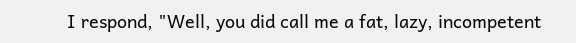I respond, "Well, you did call me a fat, lazy, incompetent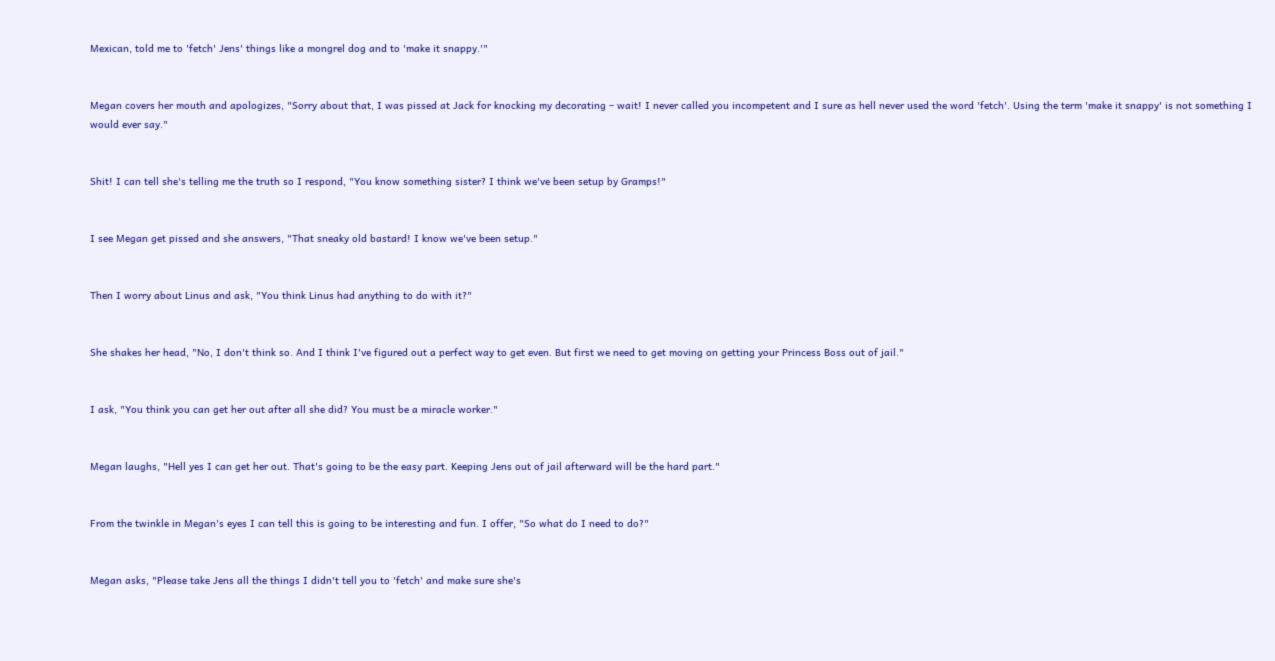Mexican, told me to 'fetch' Jens' things like a mongrel dog and to 'make it snappy.'"


Megan covers her mouth and apologizes, "Sorry about that, I was pissed at Jack for knocking my decorating – wait! I never called you incompetent and I sure as hell never used the word 'fetch'. Using the term 'make it snappy' is not something I would ever say."


Shit! I can tell she's telling me the truth so I respond, "You know something sister? I think we've been setup by Gramps!"


I see Megan get pissed and she answers, "That sneaky old bastard! I know we've been setup."


Then I worry about Linus and ask, "You think Linus had anything to do with it?"


She shakes her head, "No, I don't think so. And I think I've figured out a perfect way to get even. But first we need to get moving on getting your Princess Boss out of jail."


I ask, "You think you can get her out after all she did? You must be a miracle worker."


Megan laughs, "Hell yes I can get her out. That's going to be the easy part. Keeping Jens out of jail afterward will be the hard part."


From the twinkle in Megan's eyes I can tell this is going to be interesting and fun. I offer, "So what do I need to do?"


Megan asks, "Please take Jens all the things I didn't tell you to 'fetch' and make sure she's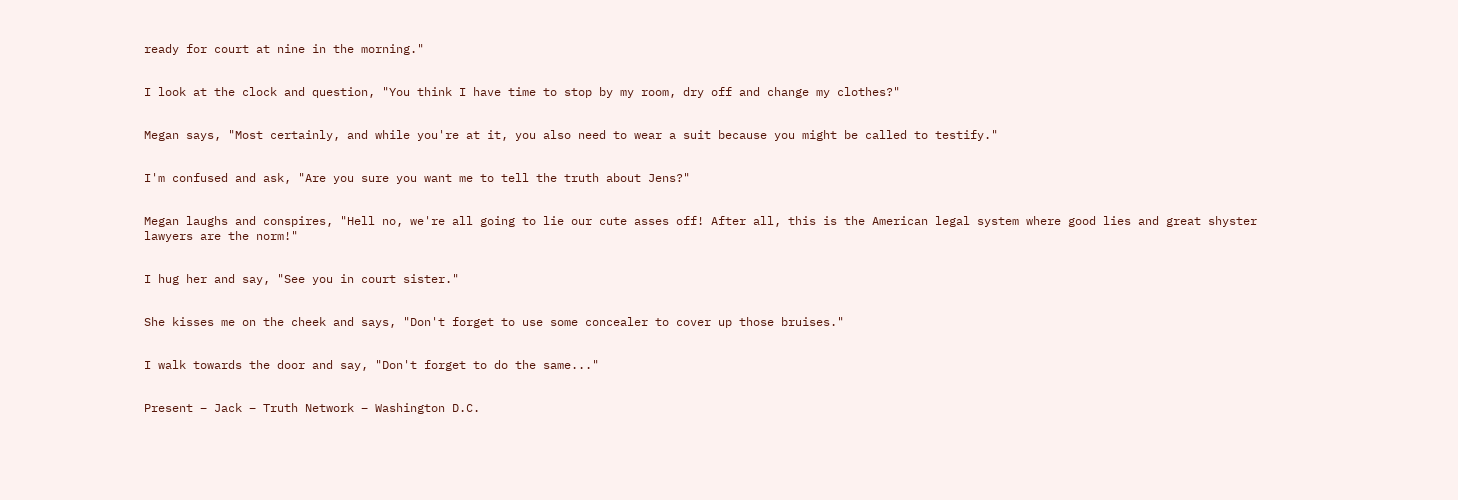ready for court at nine in the morning."


I look at the clock and question, "You think I have time to stop by my room, dry off and change my clothes?"


Megan says, "Most certainly, and while you're at it, you also need to wear a suit because you might be called to testify."


I'm confused and ask, "Are you sure you want me to tell the truth about Jens?"


Megan laughs and conspires, "Hell no, we're all going to lie our cute asses off! After all, this is the American legal system where good lies and great shyster lawyers are the norm!"


I hug her and say, "See you in court sister."


She kisses me on the cheek and says, "Don't forget to use some concealer to cover up those bruises."


I walk towards the door and say, "Don't forget to do the same..."


Present – Jack – Truth Network – Washington D.C.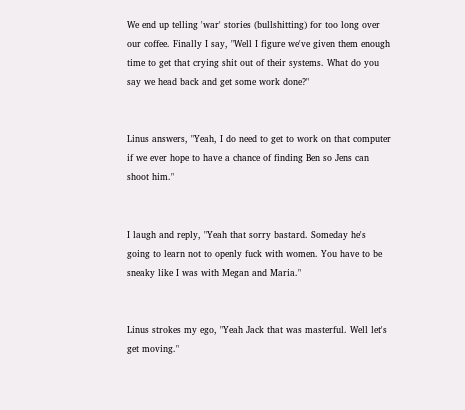We end up telling 'war' stories (bullshitting) for too long over our coffee. Finally I say, "Well I figure we've given them enough time to get that crying shit out of their systems. What do you say we head back and get some work done?"


Linus answers, "Yeah, I do need to get to work on that computer if we ever hope to have a chance of finding Ben so Jens can shoot him."


I laugh and reply, "Yeah that sorry bastard. Someday he's going to learn not to openly fuck with women. You have to be sneaky like I was with Megan and Maria."


Linus strokes my ego, "Yeah Jack that was masterful. Well let's get moving."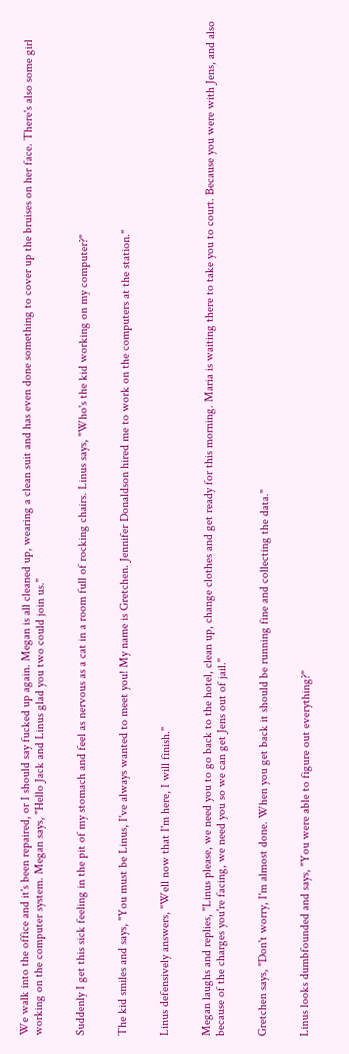We walk into the office and it's been repaired, or I should say fucked up again. Megan is all cleaned up, wearing a clean suit and has even done something to cover up the bruises on her face. There's also some girl working on the computer system. Megan says, "Hello Jack and Linus glad you two could join us."


Suddenly I get this sick feeling in the pit of my stomach and feel as nervous as a cat in a room full of rocking chairs. Linus says, "Who's the kid working on my computer?"


The kid smiles and says, "You must be Linus, I've always wanted to meet you! My name is Gretchen. Jennifer Donaldson hired me to work on the computers at the station."


Linus defensively answers, "Well now that I'm here, I will finish."


Megan laughs and replies, "Linus please, we need you to go back to the hotel, clean up, change clothes and get ready for this morning. Maria is waiting there to take you to court. Because you were with Jens, and also because of the charges you're facing, we need you so we can get Jens out of jail."


Gretchen says, "Don't worry, I'm almost done. When you get back it should be running fine and collecting the data."


Linus looks dumbfounded and says, "You were able to figure out everything?"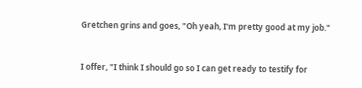Gretchen grins and goes, "Oh yeah, I'm pretty good at my job."


I offer, "I think I should go so I can get ready to testify for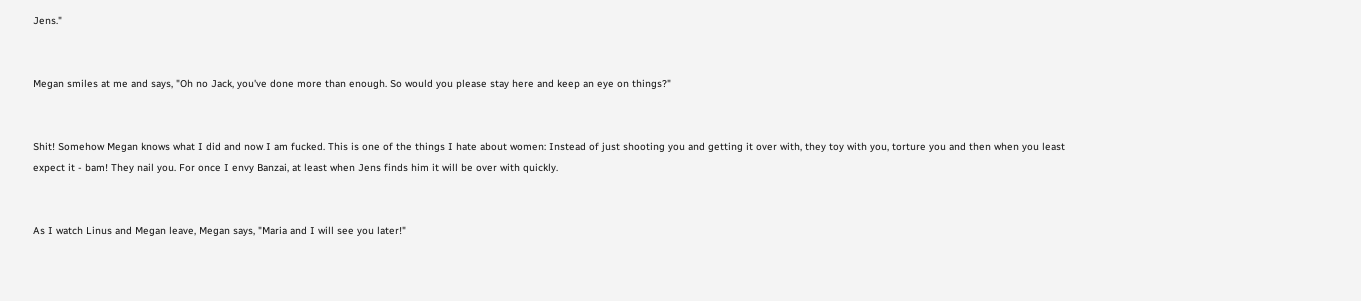Jens."


Megan smiles at me and says, "Oh no Jack, you've done more than enough. So would you please stay here and keep an eye on things?"


Shit! Somehow Megan knows what I did and now I am fucked. This is one of the things I hate about women: Instead of just shooting you and getting it over with, they toy with you, torture you and then when you least expect it - bam! They nail you. For once I envy Banzai, at least when Jens finds him it will be over with quickly.


As I watch Linus and Megan leave, Megan says, "Maria and I will see you later!"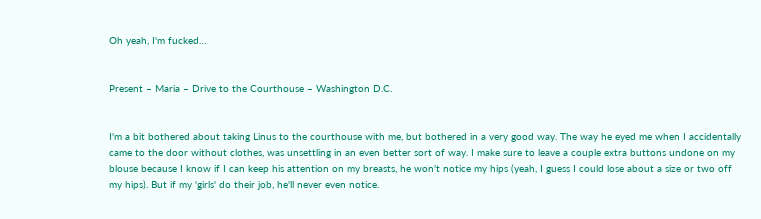Oh yeah, I'm fucked…


Present – Maria – Drive to the Courthouse – Washington D.C.


I'm a bit bothered about taking Linus to the courthouse with me, but bothered in a very good way. The way he eyed me when I accidentally came to the door without clothes, was unsettling in an even better sort of way. I make sure to leave a couple extra buttons undone on my blouse because I know if I can keep his attention on my breasts, he won't notice my hips (yeah, I guess I could lose about a size or two off my hips). But if my 'girls' do their job, he'll never even notice.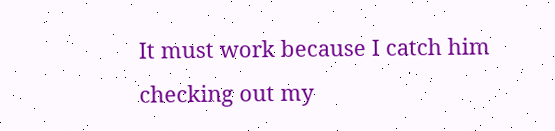It must work because I catch him checking out my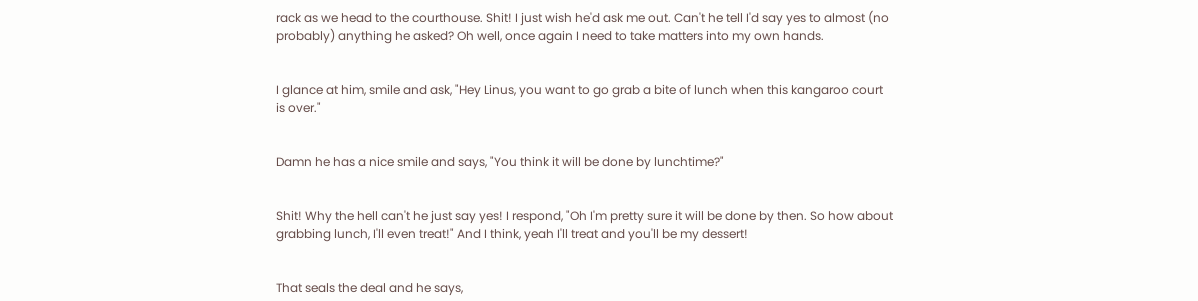rack as we head to the courthouse. Shit! I just wish he'd ask me out. Can't he tell I'd say yes to almost (no probably) anything he asked? Oh well, once again I need to take matters into my own hands.


I glance at him, smile and ask, "Hey Linus, you want to go grab a bite of lunch when this kangaroo court is over."


Damn he has a nice smile and says, "You think it will be done by lunchtime?"


Shit! Why the hell can't he just say yes! I respond, "Oh I'm pretty sure it will be done by then. So how about grabbing lunch, I'll even treat!" And I think, yeah I'll treat and you'll be my dessert!


That seals the deal and he says,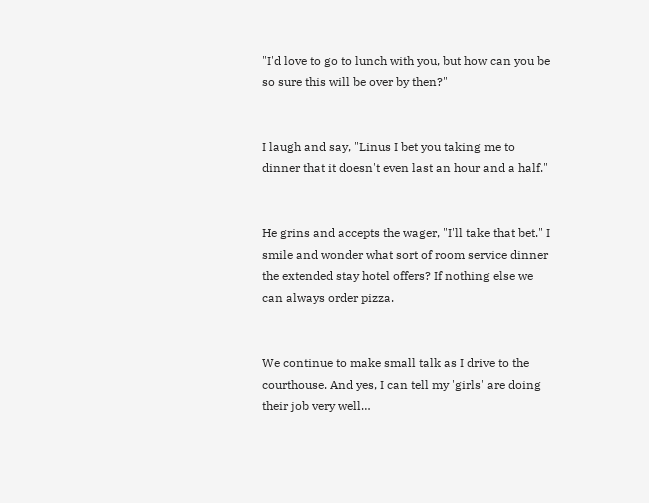"I'd love to go to lunch with you, but how can you be so sure this will be over by then?"


I laugh and say, "Linus I bet you taking me to dinner that it doesn't even last an hour and a half."


He grins and accepts the wager, "I'll take that bet." I smile and wonder what sort of room service dinner the extended stay hotel offers? If nothing else we can always order pizza.


We continue to make small talk as I drive to the courthouse. And yes, I can tell my 'girls' are doing their job very well…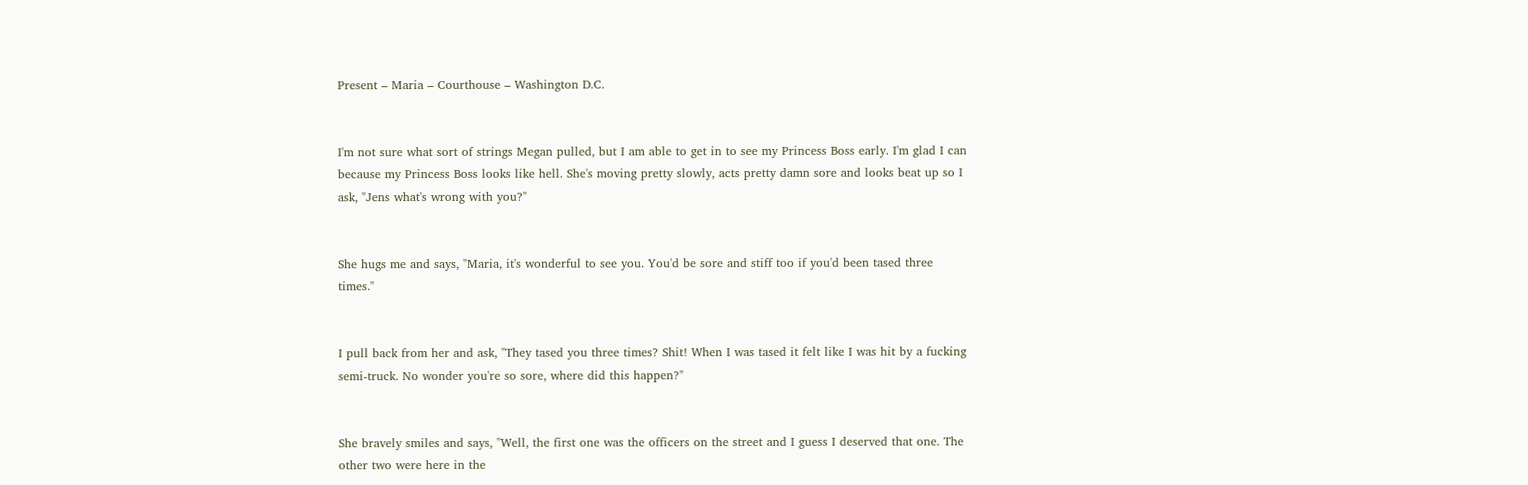Present – Maria – Courthouse – Washington D.C.


I'm not sure what sort of strings Megan pulled, but I am able to get in to see my Princess Boss early. I'm glad I can because my Princess Boss looks like hell. She's moving pretty slowly, acts pretty damn sore and looks beat up so I ask, "Jens what's wrong with you?"


She hugs me and says, "Maria, it's wonderful to see you. You'd be sore and stiff too if you'd been tased three times."


I pull back from her and ask, "They tased you three times? Shit! When I was tased it felt like I was hit by a fucking semi-truck. No wonder you're so sore, where did this happen?"


She bravely smiles and says, "Well, the first one was the officers on the street and I guess I deserved that one. The other two were here in the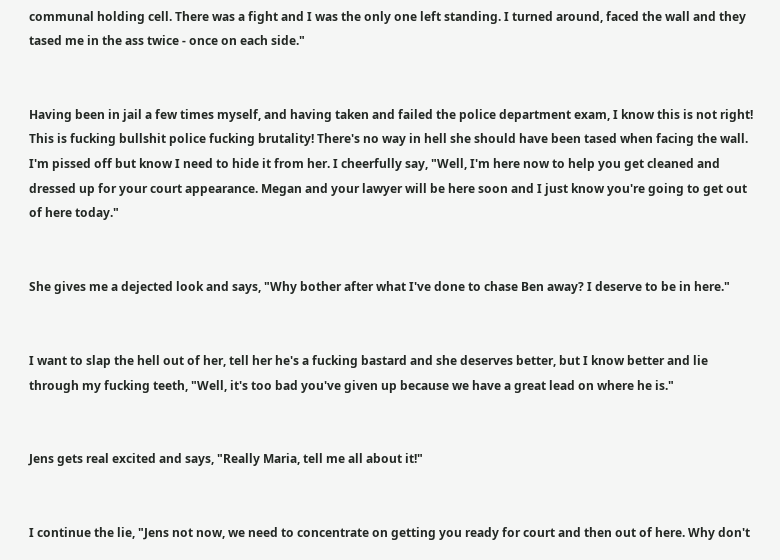communal holding cell. There was a fight and I was the only one left standing. I turned around, faced the wall and they tased me in the ass twice - once on each side."


Having been in jail a few times myself, and having taken and failed the police department exam, I know this is not right! This is fucking bullshit police fucking brutality! There's no way in hell she should have been tased when facing the wall. I'm pissed off but know I need to hide it from her. I cheerfully say, "Well, I'm here now to help you get cleaned and dressed up for your court appearance. Megan and your lawyer will be here soon and I just know you're going to get out of here today."


She gives me a dejected look and says, "Why bother after what I've done to chase Ben away? I deserve to be in here."


I want to slap the hell out of her, tell her he's a fucking bastard and she deserves better, but I know better and lie through my fucking teeth, "Well, it's too bad you've given up because we have a great lead on where he is."


Jens gets real excited and says, "Really Maria, tell me all about it!"


I continue the lie, "Jens not now, we need to concentrate on getting you ready for court and then out of here. Why don't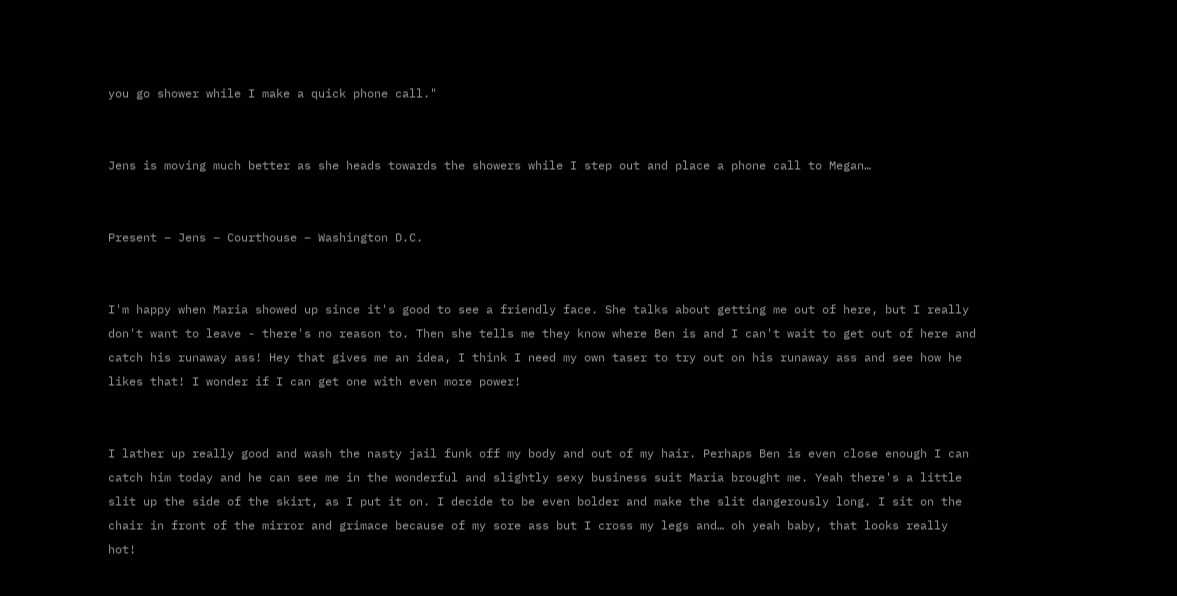you go shower while I make a quick phone call."


Jens is moving much better as she heads towards the showers while I step out and place a phone call to Megan…


Present – Jens – Courthouse – Washington D.C.


I'm happy when Maria showed up since it's good to see a friendly face. She talks about getting me out of here, but I really don't want to leave - there's no reason to. Then she tells me they know where Ben is and I can't wait to get out of here and catch his runaway ass! Hey that gives me an idea, I think I need my own taser to try out on his runaway ass and see how he likes that! I wonder if I can get one with even more power!


I lather up really good and wash the nasty jail funk off my body and out of my hair. Perhaps Ben is even close enough I can catch him today and he can see me in the wonderful and slightly sexy business suit Maria brought me. Yeah there's a little slit up the side of the skirt, as I put it on. I decide to be even bolder and make the slit dangerously long. I sit on the chair in front of the mirror and grimace because of my sore ass but I cross my legs and… oh yeah baby, that looks really hot!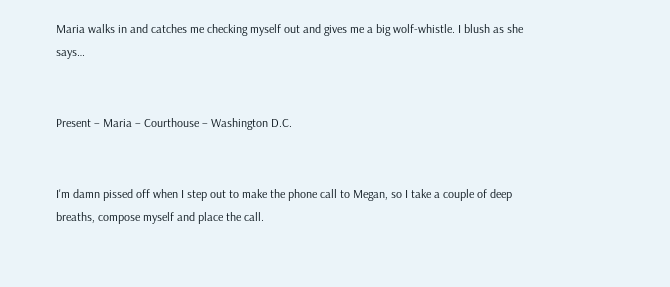Maria walks in and catches me checking myself out and gives me a big wolf-whistle. I blush as she says…


Present – Maria – Courthouse – Washington D.C.


I'm damn pissed off when I step out to make the phone call to Megan, so I take a couple of deep breaths, compose myself and place the call.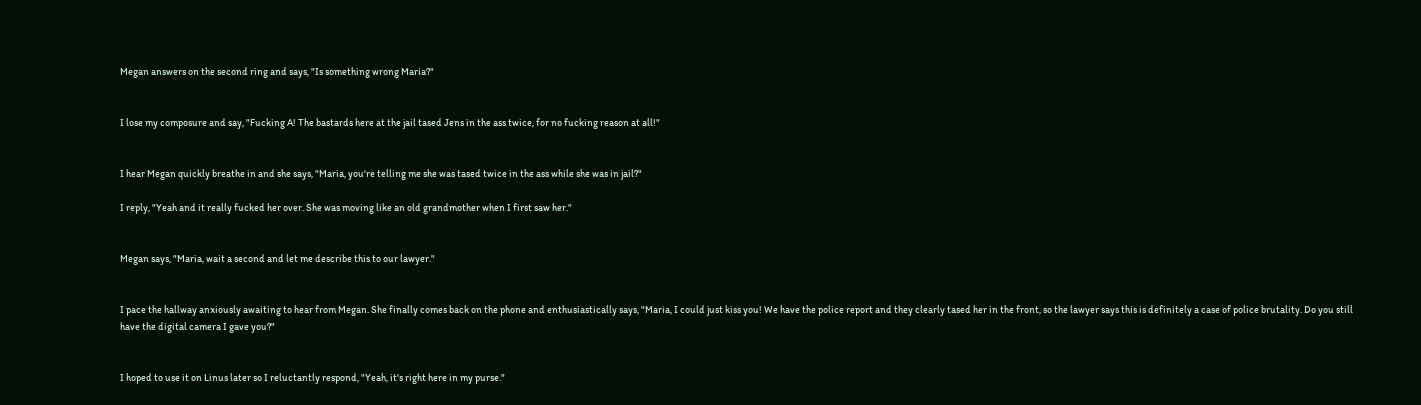Megan answers on the second ring and says, "Is something wrong Maria?"


I lose my composure and say, "Fucking A! The bastards here at the jail tased Jens in the ass twice, for no fucking reason at all!"


I hear Megan quickly breathe in and she says, "Maria, you're telling me she was tased twice in the ass while she was in jail?"

I reply, "Yeah and it really fucked her over. She was moving like an old grandmother when I first saw her."


Megan says, "Maria, wait a second and let me describe this to our lawyer."


I pace the hallway anxiously awaiting to hear from Megan. She finally comes back on the phone and enthusiastically says, "Maria, I could just kiss you! We have the police report and they clearly tased her in the front, so the lawyer says this is definitely a case of police brutality. Do you still have the digital camera I gave you?"


I hoped to use it on Linus later so I reluctantly respond, "Yeah, it's right here in my purse."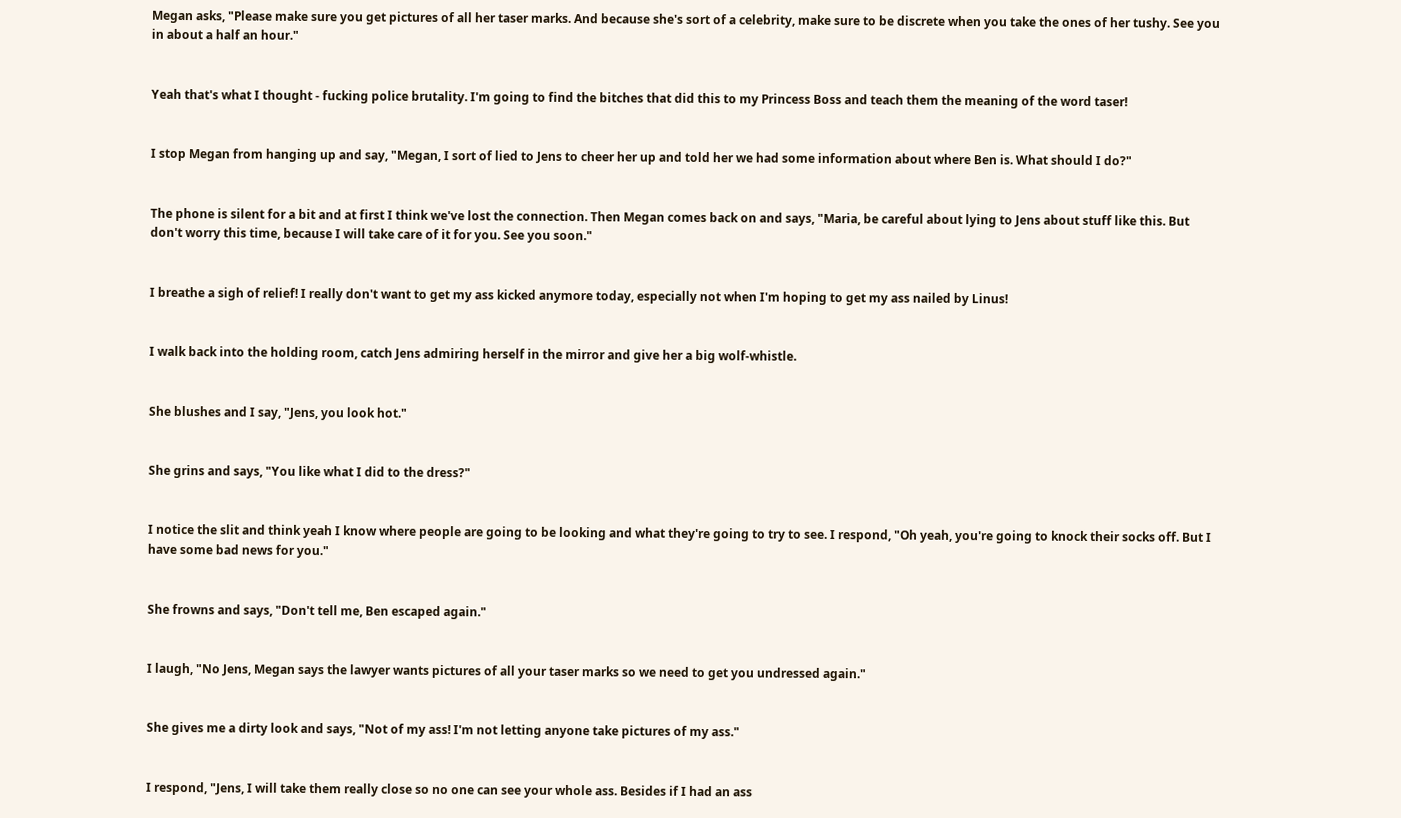Megan asks, "Please make sure you get pictures of all her taser marks. And because she's sort of a celebrity, make sure to be discrete when you take the ones of her tushy. See you in about a half an hour."


Yeah that's what I thought - fucking police brutality. I'm going to find the bitches that did this to my Princess Boss and teach them the meaning of the word taser!


I stop Megan from hanging up and say, "Megan, I sort of lied to Jens to cheer her up and told her we had some information about where Ben is. What should I do?"


The phone is silent for a bit and at first I think we've lost the connection. Then Megan comes back on and says, "Maria, be careful about lying to Jens about stuff like this. But don't worry this time, because I will take care of it for you. See you soon."


I breathe a sigh of relief! I really don't want to get my ass kicked anymore today, especially not when I'm hoping to get my ass nailed by Linus!


I walk back into the holding room, catch Jens admiring herself in the mirror and give her a big wolf-whistle.


She blushes and I say, "Jens, you look hot."


She grins and says, "You like what I did to the dress?"


I notice the slit and think yeah I know where people are going to be looking and what they're going to try to see. I respond, "Oh yeah, you're going to knock their socks off. But I have some bad news for you."


She frowns and says, "Don't tell me, Ben escaped again."


I laugh, "No Jens, Megan says the lawyer wants pictures of all your taser marks so we need to get you undressed again."


She gives me a dirty look and says, "Not of my ass! I'm not letting anyone take pictures of my ass."


I respond, "Jens, I will take them really close so no one can see your whole ass. Besides if I had an ass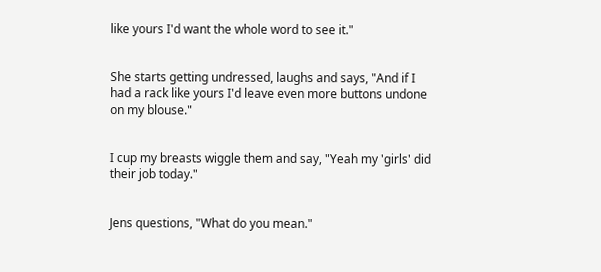like yours I'd want the whole word to see it."


She starts getting undressed, laughs and says, "And if I had a rack like yours I'd leave even more buttons undone on my blouse."


I cup my breasts wiggle them and say, "Yeah my 'girls' did their job today."


Jens questions, "What do you mean."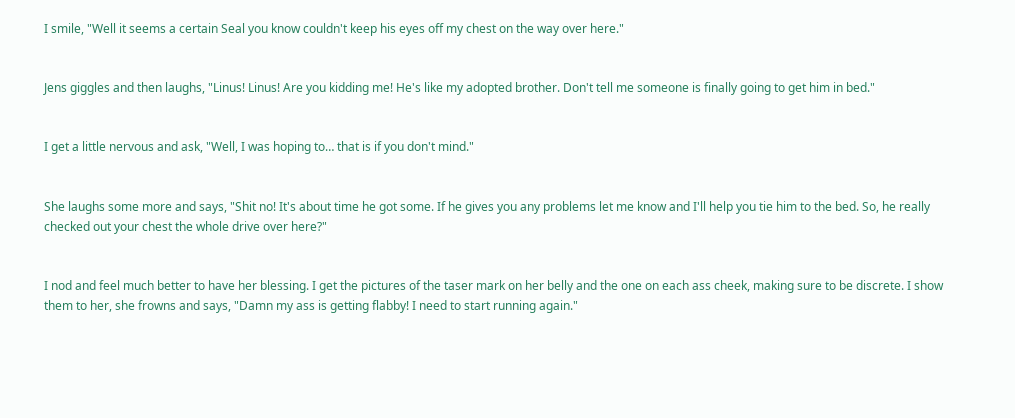I smile, "Well it seems a certain Seal you know couldn't keep his eyes off my chest on the way over here."


Jens giggles and then laughs, "Linus! Linus! Are you kidding me! He's like my adopted brother. Don't tell me someone is finally going to get him in bed."


I get a little nervous and ask, "Well, I was hoping to… that is if you don't mind."


She laughs some more and says, "Shit no! It's about time he got some. If he gives you any problems let me know and I'll help you tie him to the bed. So, he really checked out your chest the whole drive over here?"


I nod and feel much better to have her blessing. I get the pictures of the taser mark on her belly and the one on each ass cheek, making sure to be discrete. I show them to her, she frowns and says, "Damn my ass is getting flabby! I need to start running again."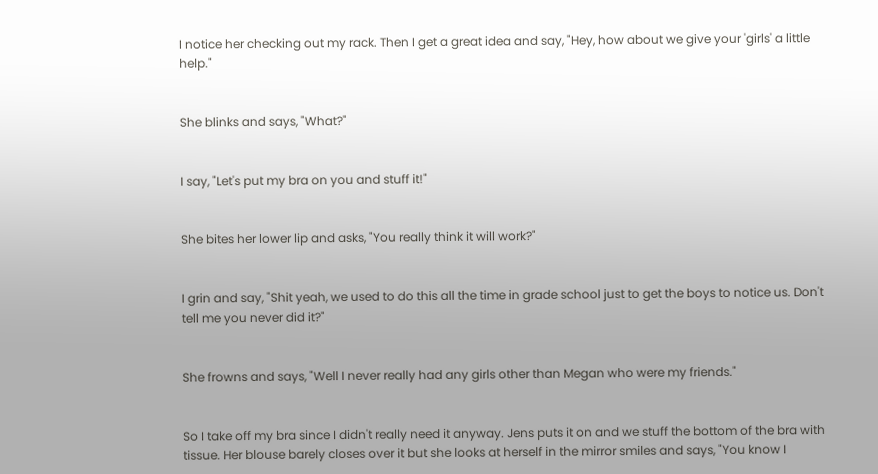I notice her checking out my rack. Then I get a great idea and say, "Hey, how about we give your 'girls' a little help."


She blinks and says, "What?"


I say, "Let's put my bra on you and stuff it!"


She bites her lower lip and asks, "You really think it will work?"


I grin and say, "Shit yeah, we used to do this all the time in grade school just to get the boys to notice us. Don't tell me you never did it?"


She frowns and says, "Well I never really had any girls other than Megan who were my friends."


So I take off my bra since I didn't really need it anyway. Jens puts it on and we stuff the bottom of the bra with tissue. Her blouse barely closes over it but she looks at herself in the mirror smiles and says, "You know I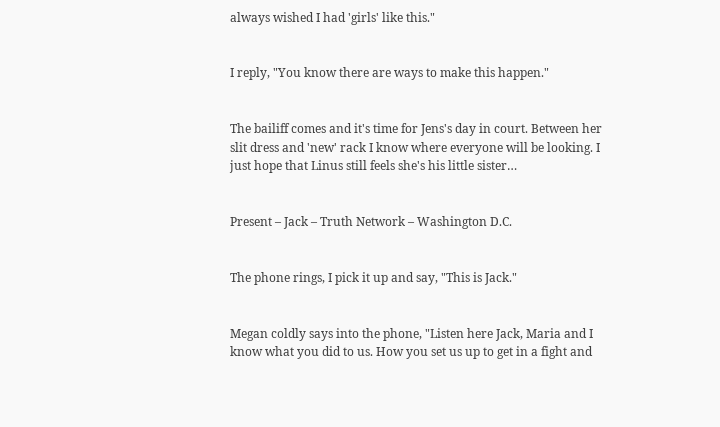always wished I had 'girls' like this."


I reply, "You know there are ways to make this happen."


The bailiff comes and it's time for Jens's day in court. Between her slit dress and 'new' rack I know where everyone will be looking. I just hope that Linus still feels she's his little sister…


Present – Jack – Truth Network – Washington D.C.


The phone rings, I pick it up and say, "This is Jack."


Megan coldly says into the phone, "Listen here Jack, Maria and I know what you did to us. How you set us up to get in a fight and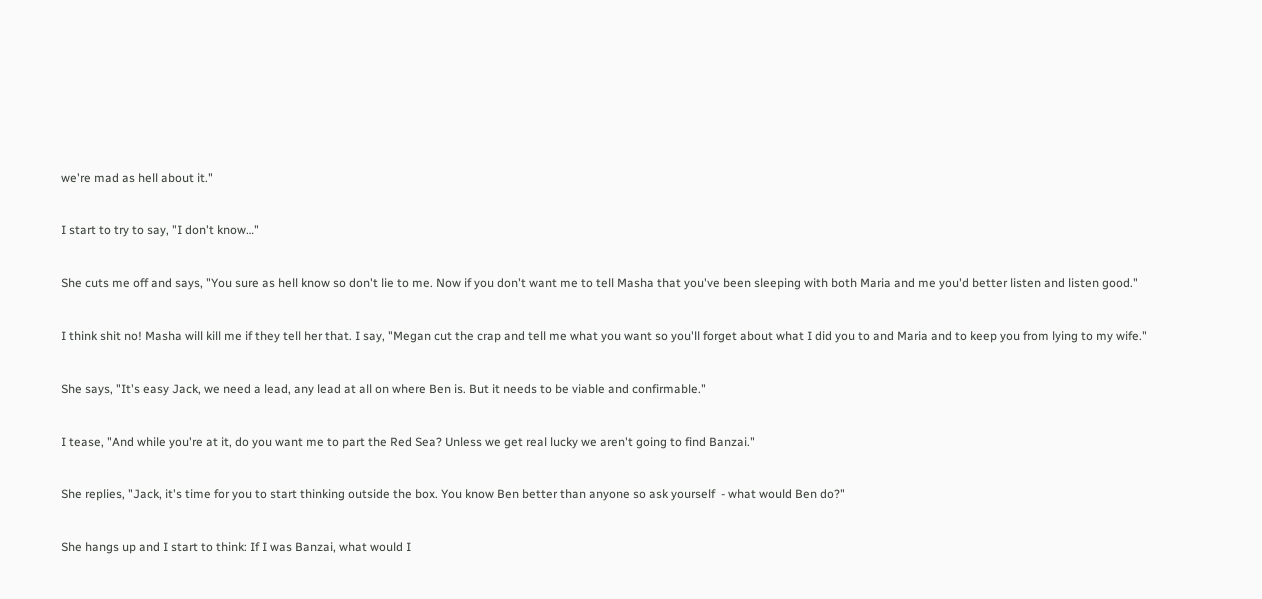we're mad as hell about it."


I start to try to say, "I don't know…"


She cuts me off and says, "You sure as hell know so don't lie to me. Now if you don't want me to tell Masha that you've been sleeping with both Maria and me you'd better listen and listen good."


I think shit no! Masha will kill me if they tell her that. I say, "Megan cut the crap and tell me what you want so you'll forget about what I did you to and Maria and to keep you from lying to my wife."


She says, "It's easy Jack, we need a lead, any lead at all on where Ben is. But it needs to be viable and confirmable."


I tease, "And while you're at it, do you want me to part the Red Sea? Unless we get real lucky we aren't going to find Banzai."


She replies, "Jack, it's time for you to start thinking outside the box. You know Ben better than anyone so ask yourself  - what would Ben do?"


She hangs up and I start to think: If I was Banzai, what would I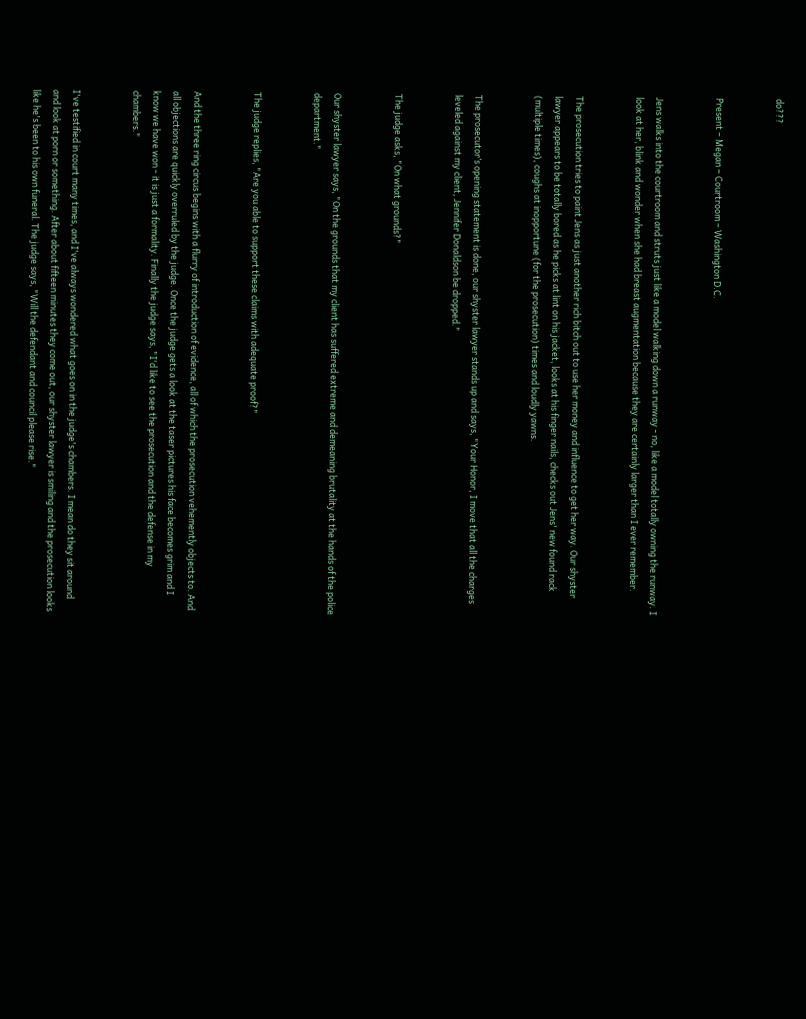do???


Present – Megan – Courtroom – Washington D.C.


Jens walks into the courtroom and struts just like a model walking down a runway - no, like a model totally owning the runway. I look at her, blink and wonder when she had breast augmentation because they are certainly larger than I ever remember.


The prosecution tries to paint Jens as just another rich bitch out to use her money and influence to get her way. Our shyster lawyer appears to be totally bored as he picks at lint on his jacket, looks at his finger nails, checks out Jens' new found rack (multiple times), coughs at inopportune (for the prosecution) times and loudly yawns.


The prosecutor’s opening statement is done, our shyster lawyer stands up and says, "Your Honor, I move that all the charges leveled against my client, Jennifer Donaldson be dropped."


The judge asks, "On what grounds?"


Our shyster lawyer says, "On the grounds that my client has suffered extreme and demeaning brutality at the hands of the police department."


The judge replies, "Are you able to support these claims with adequate proof?"


And the three ring circus begins with a flurry of introduction of evidence, all of which the prosecution vehemently objects to. And all objections are quickly overruled by the judge. Once the judge gets a look at the taser pictures his face becomes grim and I know we have won - it is just a formality. Finally the judge says, "I'd like to see the prosecution and the defense in my chambers."


I've testified in court many times, and I've always wondered what goes on in the judge's chambers. I mean do they sit around and look at porn or something. After about fifteen minutes they come out, our shyster lawyer is smiling and the prosecution looks like he's been to his own funeral. The judge says, "Will the defendant and council please rise."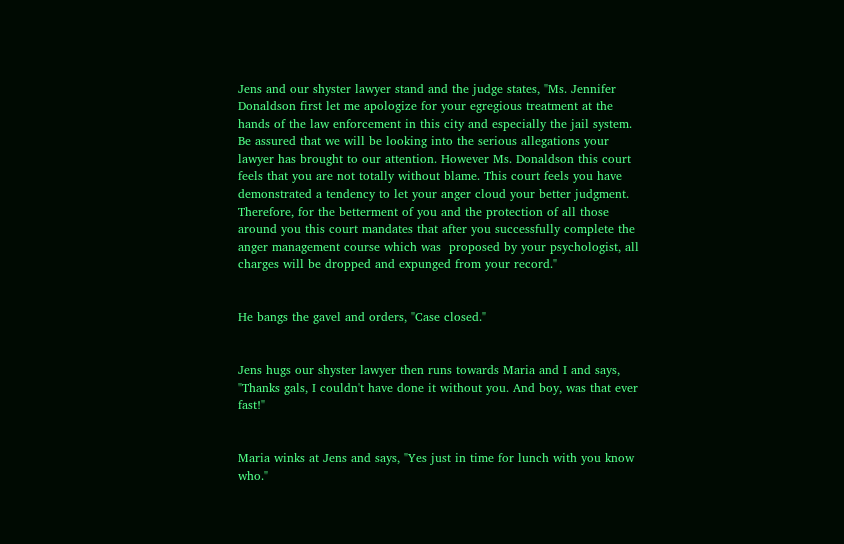Jens and our shyster lawyer stand and the judge states, "Ms. Jennifer Donaldson first let me apologize for your egregious treatment at the hands of the law enforcement in this city and especially the jail system. Be assured that we will be looking into the serious allegations your lawyer has brought to our attention. However Ms. Donaldson this court feels that you are not totally without blame. This court feels you have demonstrated a tendency to let your anger cloud your better judgment. Therefore, for the betterment of you and the protection of all those around you this court mandates that after you successfully complete the anger management course which was  proposed by your psychologist, all charges will be dropped and expunged from your record."


He bangs the gavel and orders, "Case closed."


Jens hugs our shyster lawyer then runs towards Maria and I and says, "Thanks gals, I couldn't have done it without you. And boy, was that ever fast!"


Maria winks at Jens and says, "Yes just in time for lunch with you know who."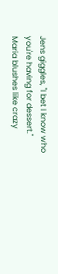Jens giggles, "I bet I know who you're having for dessert." Maria blushes like crazy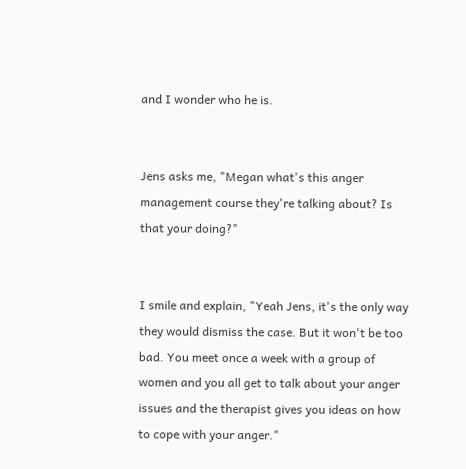and I wonder who he is.


Jens asks me, "Megan what's this anger management course they're talking about? Is that your doing?"


I smile and explain, "Yeah Jens, it's the only way they would dismiss the case. But it won't be too bad. You meet once a week with a group of women and you all get to talk about your anger issues and the therapist gives you ideas on how to cope with your anger."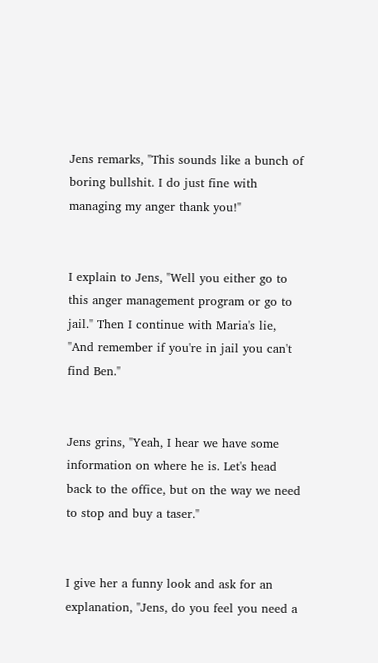Jens remarks, "This sounds like a bunch of boring bullshit. I do just fine with managing my anger thank you!"


I explain to Jens, "Well you either go to this anger management program or go to jail." Then I continue with Maria's lie, "And remember if you're in jail you can't find Ben."


Jens grins, "Yeah, I hear we have some information on where he is. Let's head back to the office, but on the way we need to stop and buy a taser."


I give her a funny look and ask for an explanation, "Jens, do you feel you need a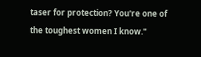taser for protection? You're one of the toughest women I know."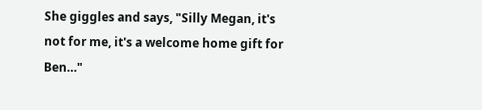She giggles and says, "Silly Megan, it's not for me, it's a welcome home gift for Ben…"